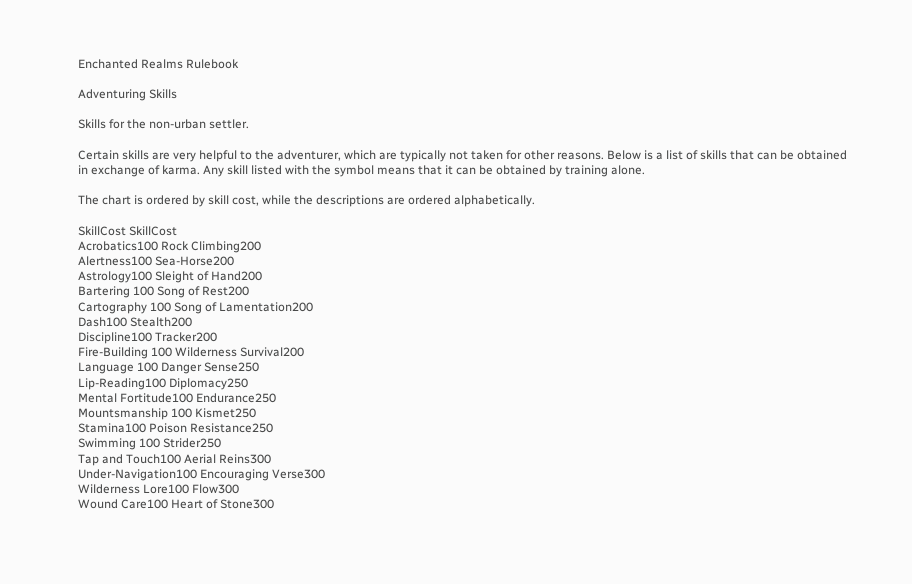Enchanted Realms Rulebook

Adventuring Skills

Skills for the non-urban settler.

Certain skills are very helpful to the adventurer, which are typically not taken for other reasons. Below is a list of skills that can be obtained in exchange of karma. Any skill listed with the symbol means that it can be obtained by training alone.

The chart is ordered by skill cost, while the descriptions are ordered alphabetically.

SkillCost SkillCost
Acrobatics100 Rock Climbing200
Alertness100 Sea-Horse200
Astrology100 Sleight of Hand200
Bartering 100 Song of Rest200
Cartography 100 Song of Lamentation200
Dash100 Stealth200
Discipline100 Tracker200
Fire-Building 100 Wilderness Survival200
Language 100 Danger Sense250
Lip-Reading100 Diplomacy250
Mental Fortitude100 Endurance250
Mountsmanship 100 Kismet250
Stamina100 Poison Resistance250
Swimming 100 Strider250
Tap and Touch100 Aerial Reins300
Under-Navigation100 Encouraging Verse300
Wilderness Lore100 Flow300
Wound Care100 Heart of Stone300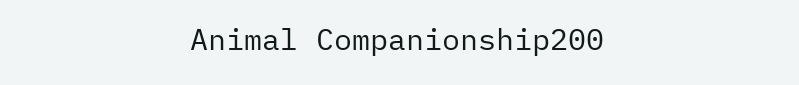Animal Companionship200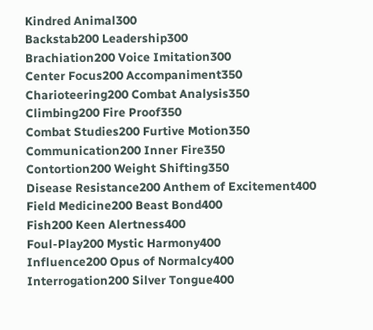Kindred Animal300
Backstab200 Leadership300
Brachiation200 Voice Imitation300
Center Focus200 Accompaniment350
Charioteering200 Combat Analysis350
Climbing200 Fire Proof350
Combat Studies200 Furtive Motion350
Communication200 Inner Fire350
Contortion200 Weight Shifting350
Disease Resistance200 Anthem of Excitement400
Field Medicine200 Beast Bond400
Fish200 Keen Alertness400
Foul-Play200 Mystic Harmony400
Influence200 Opus of Normalcy400
Interrogation200 Silver Tongue400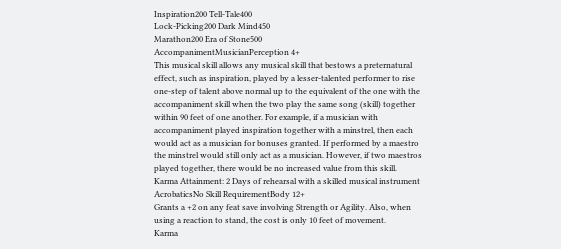Inspiration200 Tell-Tale400
Lock-Picking200 Dark Mind450
Marathon200 Era of Stone500
AccompanimentMusicianPerception 4+
This musical skill allows any musical skill that bestows a preternatural effect, such as inspiration, played by a lesser-talented performer to rise one-step of talent above normal up to the equivalent of the one with the accompaniment skill when the two play the same song (skill) together within 90 feet of one another. For example, if a musician with accompaniment played inspiration together with a minstrel, then each would act as a musician for bonuses granted. If performed by a maestro the minstrel would still only act as a musician. However, if two maestros played together, there would be no increased value from this skill.
Karma Attainment: 2 Days of rehearsal with a skilled musical instrument
AcrobaticsNo Skill RequirementBody 12+
Grants a +2 on any feat save involving Strength or Agility. Also, when using a reaction to stand, the cost is only 10 feet of movement.
Karma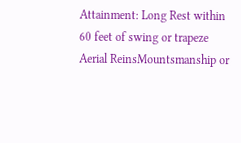Attainment: Long Rest within 60 feet of swing or trapeze
Aerial ReinsMountsmanship or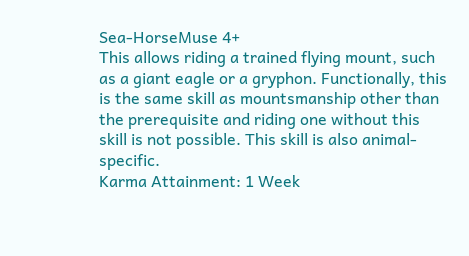Sea-HorseMuse 4+
This allows riding a trained flying mount, such as a giant eagle or a gryphon. Functionally, this is the same skill as mountsmanship other than the prerequisite and riding one without this skill is not possible. This skill is also animal-specific.
Karma Attainment: 1 Week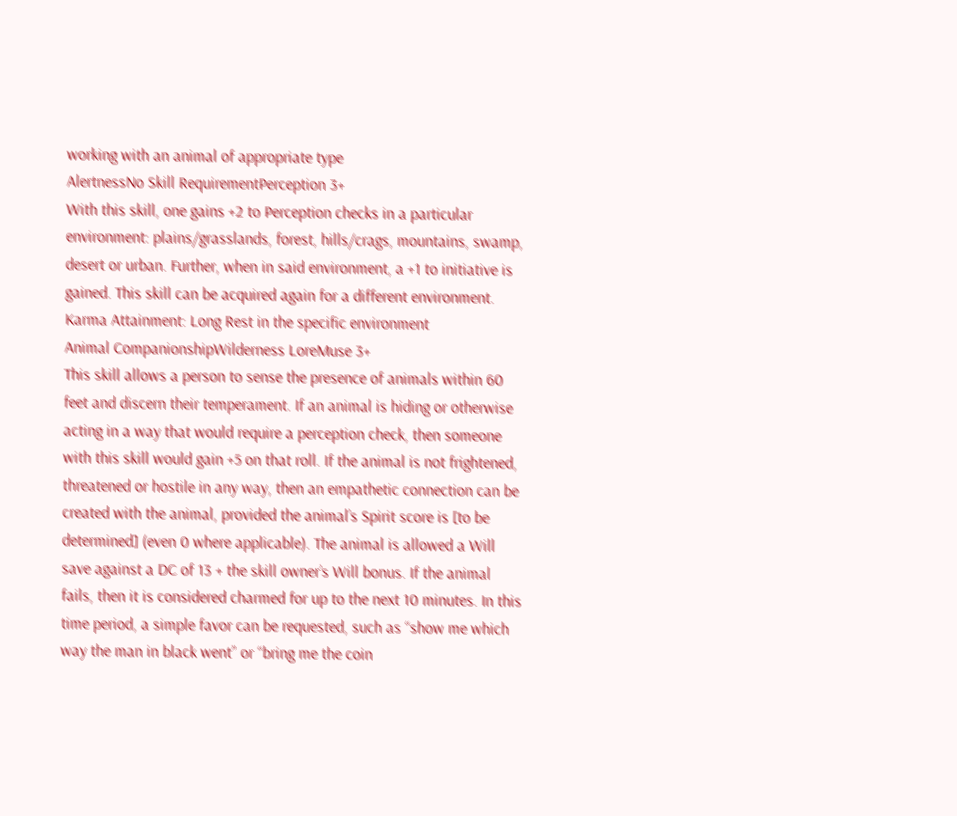working with an animal of appropriate type
AlertnessNo Skill RequirementPerception 3+
With this skill, one gains +2 to Perception checks in a particular environment: plains/grasslands, forest, hills/crags, mountains, swamp, desert or urban. Further, when in said environment, a +1 to initiative is gained. This skill can be acquired again for a different environment.
Karma Attainment: Long Rest in the specific environment
Animal CompanionshipWilderness LoreMuse 3+
This skill allows a person to sense the presence of animals within 60 feet and discern their temperament. If an animal is hiding or otherwise acting in a way that would require a perception check, then someone with this skill would gain +5 on that roll. If the animal is not frightened, threatened or hostile in any way, then an empathetic connection can be created with the animal, provided the animal’s Spirit score is [to be determined] (even 0 where applicable). The animal is allowed a Will save against a DC of 13 + the skill owner’s Will bonus. If the animal fails, then it is considered charmed for up to the next 10 minutes. In this time period, a simple favor can be requested, such as “show me which way the man in black went” or “bring me the coin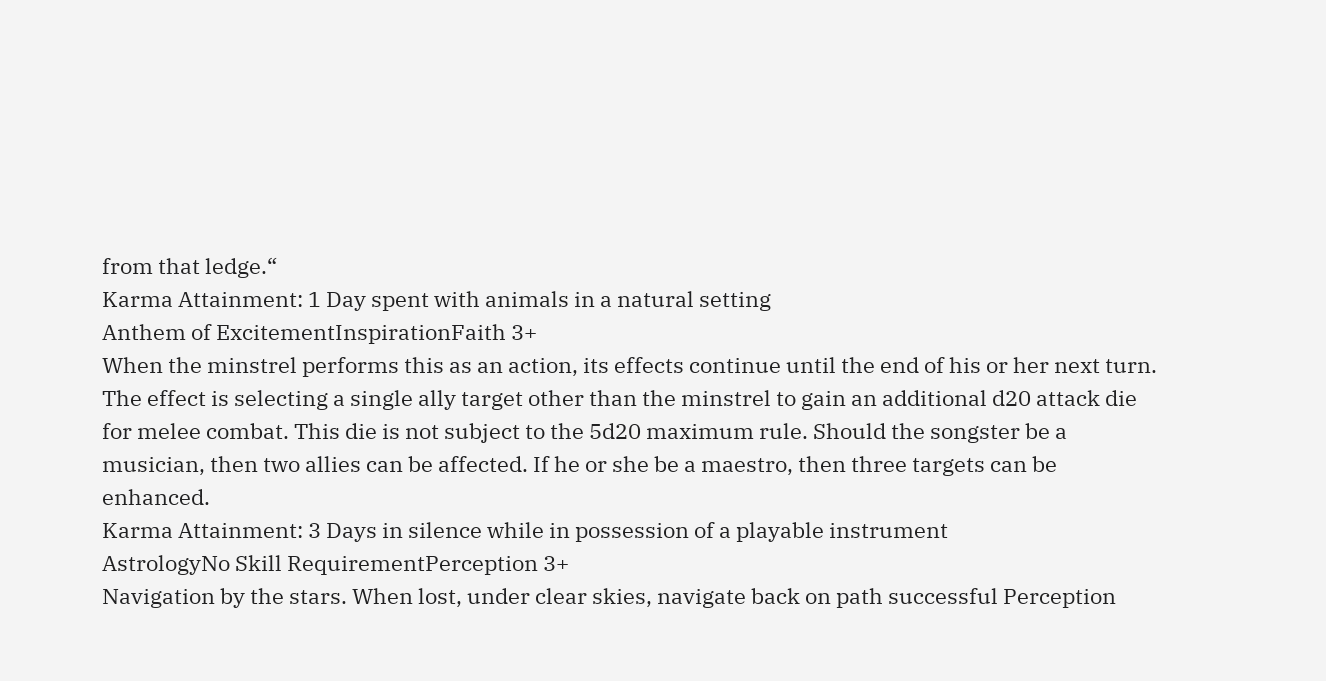from that ledge.“
Karma Attainment: 1 Day spent with animals in a natural setting
Anthem of ExcitementInspirationFaith 3+
When the minstrel performs this as an action, its effects continue until the end of his or her next turn. The effect is selecting a single ally target other than the minstrel to gain an additional d20 attack die for melee combat. This die is not subject to the 5d20 maximum rule. Should the songster be a musician, then two allies can be affected. If he or she be a maestro, then three targets can be enhanced.
Karma Attainment: 3 Days in silence while in possession of a playable instrument
AstrologyNo Skill RequirementPerception 3+
Navigation by the stars. When lost, under clear skies, navigate back on path successful Perception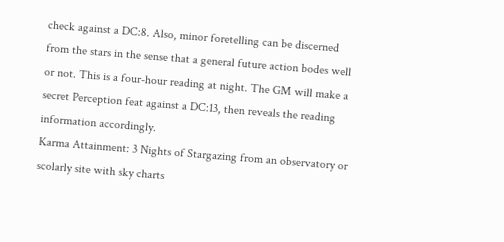check against a DC:8. Also, minor foretelling can be discerned from the stars in the sense that a general future action bodes well or not. This is a four-hour reading at night. The GM will make a secret Perception feat against a DC:13, then reveals the reading information accordingly.
Karma Attainment: 3 Nights of Stargazing from an observatory or scolarly site with sky charts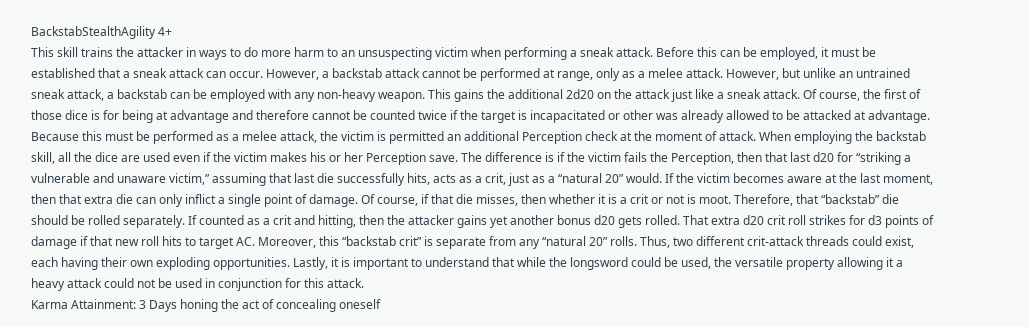BackstabStealthAgility 4+
This skill trains the attacker in ways to do more harm to an unsuspecting victim when performing a sneak attack. Before this can be employed, it must be established that a sneak attack can occur. However, a backstab attack cannot be performed at range, only as a melee attack. However, but unlike an untrained sneak attack, a backstab can be employed with any non-heavy weapon. This gains the additional 2d20 on the attack just like a sneak attack. Of course, the first of those dice is for being at advantage and therefore cannot be counted twice if the target is incapacitated or other was already allowed to be attacked at advantage. Because this must be performed as a melee attack, the victim is permitted an additional Perception check at the moment of attack. When employing the backstab skill, all the dice are used even if the victim makes his or her Perception save. The difference is if the victim fails the Perception, then that last d20 for “striking a vulnerable and unaware victim,” assuming that last die successfully hits, acts as a crit, just as a “natural 20” would. If the victim becomes aware at the last moment, then that extra die can only inflict a single point of damage. Of course, if that die misses, then whether it is a crit or not is moot. Therefore, that “backstab” die should be rolled separately. If counted as a crit and hitting, then the attacker gains yet another bonus d20 gets rolled. That extra d20 crit roll strikes for d3 points of damage if that new roll hits to target AC. Moreover, this “backstab crit” is separate from any “natural 20” rolls. Thus, two different crit-attack threads could exist, each having their own exploding opportunities. Lastly, it is important to understand that while the longsword could be used, the versatile property allowing it a heavy attack could not be used in conjunction for this attack.
Karma Attainment: 3 Days honing the act of concealing oneself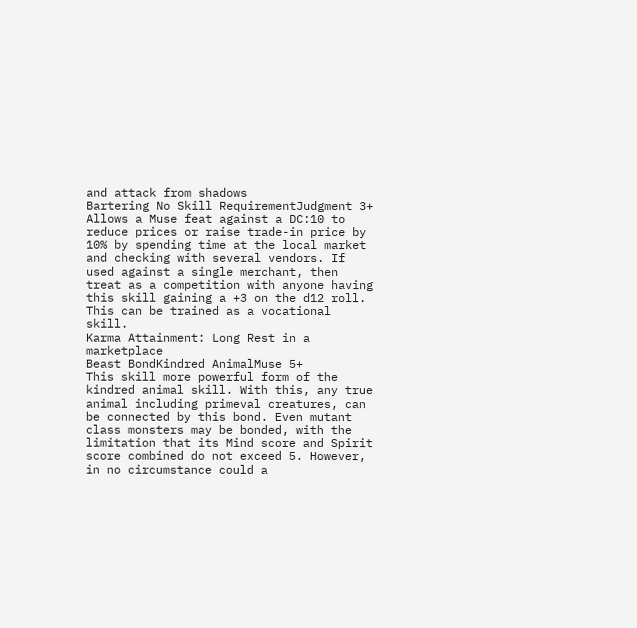and attack from shadows
Bartering No Skill RequirementJudgment 3+
Allows a Muse feat against a DC:10 to reduce prices or raise trade-in price by 10% by spending time at the local market and checking with several vendors. If used against a single merchant, then treat as a competition with anyone having this skill gaining a +3 on the d12 roll. This can be trained as a vocational skill.
Karma Attainment: Long Rest in a marketplace
Beast BondKindred AnimalMuse 5+
This skill more powerful form of the kindred animal skill. With this, any true animal including primeval creatures, can be connected by this bond. Even mutant class monsters may be bonded, with the limitation that its Mind score and Spirit score combined do not exceed 5. However, in no circumstance could a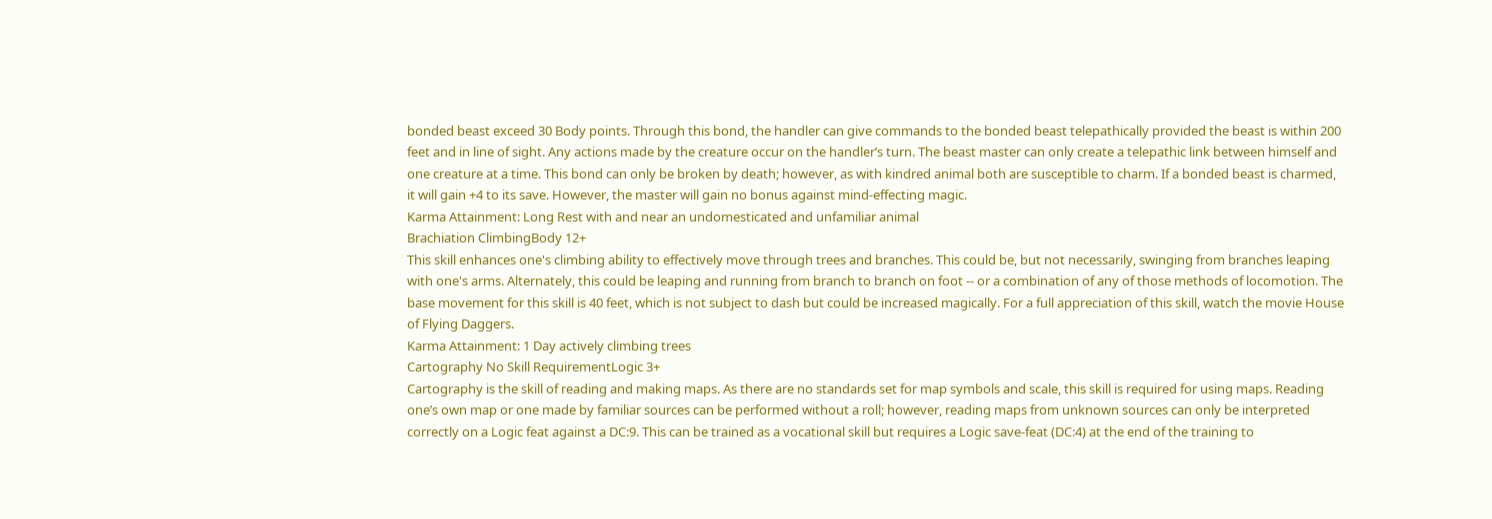bonded beast exceed 30 Body points. Through this bond, the handler can give commands to the bonded beast telepathically provided the beast is within 200 feet and in line of sight. Any actions made by the creature occur on the handler’s turn. The beast master can only create a telepathic link between himself and one creature at a time. This bond can only be broken by death; however, as with kindred animal both are susceptible to charm. If a bonded beast is charmed, it will gain +4 to its save. However, the master will gain no bonus against mind-effecting magic.
Karma Attainment: Long Rest with and near an undomesticated and unfamiliar animal
Brachiation ClimbingBody 12+
This skill enhances one's climbing ability to effectively move through trees and branches. This could be, but not necessarily, swinging from branches leaping with one's arms. Alternately, this could be leaping and running from branch to branch on foot -- or a combination of any of those methods of locomotion. The base movement for this skill is 40 feet, which is not subject to dash but could be increased magically. For a full appreciation of this skill, watch the movie House of Flying Daggers.
Karma Attainment: 1 Day actively climbing trees
Cartography No Skill RequirementLogic 3+
Cartography is the skill of reading and making maps. As there are no standards set for map symbols and scale, this skill is required for using maps. Reading one’s own map or one made by familiar sources can be performed without a roll; however, reading maps from unknown sources can only be interpreted correctly on a Logic feat against a DC:9. This can be trained as a vocational skill but requires a Logic save-feat (DC:4) at the end of the training to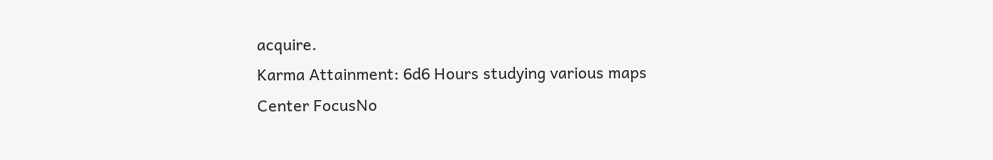acquire.
Karma Attainment: 6d6 Hours studying various maps
Center FocusNo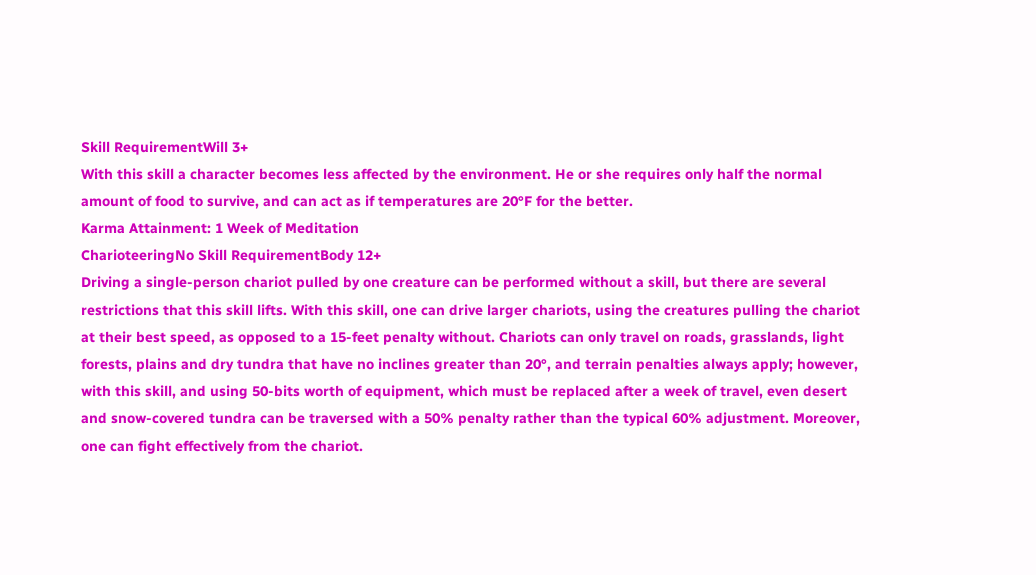Skill RequirementWill 3+
With this skill a character becomes less affected by the environment. He or she requires only half the normal amount of food to survive, and can act as if temperatures are 20°F for the better.
Karma Attainment: 1 Week of Meditation
CharioteeringNo Skill RequirementBody 12+
Driving a single-person chariot pulled by one creature can be performed without a skill, but there are several restrictions that this skill lifts. With this skill, one can drive larger chariots, using the creatures pulling the chariot at their best speed, as opposed to a 15-feet penalty without. Chariots can only travel on roads, grasslands, light forests, plains and dry tundra that have no inclines greater than 20°, and terrain penalties always apply; however, with this skill, and using 50-bits worth of equipment, which must be replaced after a week of travel, even desert and snow-covered tundra can be traversed with a 50% penalty rather than the typical 60% adjustment. Moreover, one can fight effectively from the chariot.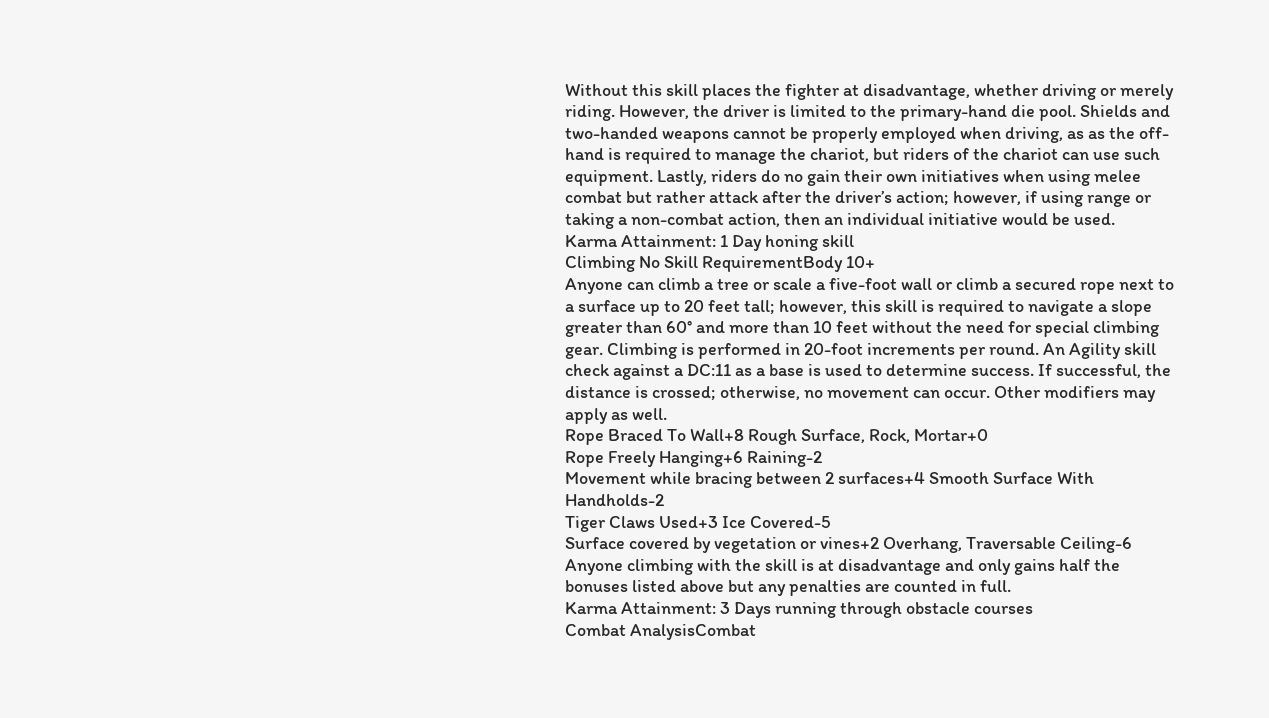Without this skill places the fighter at disadvantage, whether driving or merely riding. However, the driver is limited to the primary-hand die pool. Shields and two-handed weapons cannot be properly employed when driving, as as the off-hand is required to manage the chariot, but riders of the chariot can use such equipment. Lastly, riders do no gain their own initiatives when using melee combat but rather attack after the driver’s action; however, if using range or taking a non-combat action, then an individual initiative would be used.
Karma Attainment: 1 Day honing skill
Climbing No Skill RequirementBody 10+
Anyone can climb a tree or scale a five-foot wall or climb a secured rope next to a surface up to 20 feet tall; however, this skill is required to navigate a slope greater than 60° and more than 10 feet without the need for special climbing gear. Climbing is performed in 20-foot increments per round. An Agility skill check against a DC:11 as a base is used to determine success. If successful, the distance is crossed; otherwise, no movement can occur. Other modifiers may apply as well.
Rope Braced To Wall+8 Rough Surface, Rock, Mortar+0
Rope Freely Hanging+6 Raining-2
Movement while bracing between 2 surfaces+4 Smooth Surface With Handholds-2
Tiger Claws Used+3 Ice Covered-5
Surface covered by vegetation or vines+2 Overhang, Traversable Ceiling-6
Anyone climbing with the skill is at disadvantage and only gains half the bonuses listed above but any penalties are counted in full.
Karma Attainment: 3 Days running through obstacle courses
Combat AnalysisCombat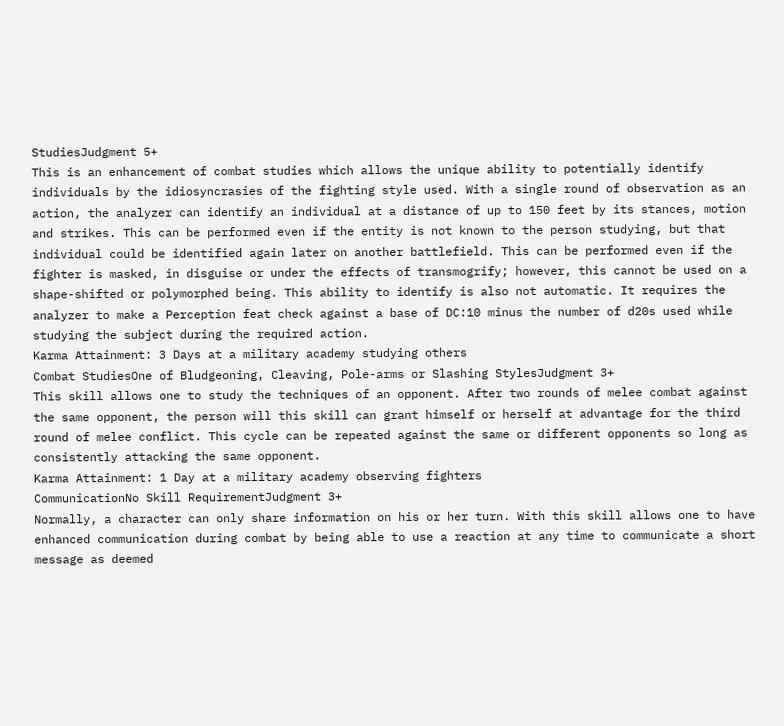StudiesJudgment 5+
This is an enhancement of combat studies which allows the unique ability to potentially identify individuals by the idiosyncrasies of the fighting style used. With a single round of observation as an action, the analyzer can identify an individual at a distance of up to 150 feet by its stances, motion and strikes. This can be performed even if the entity is not known to the person studying, but that individual could be identified again later on another battlefield. This can be performed even if the fighter is masked, in disguise or under the effects of transmogrify; however, this cannot be used on a shape-shifted or polymorphed being. This ability to identify is also not automatic. It requires the analyzer to make a Perception feat check against a base of DC:10 minus the number of d20s used while studying the subject during the required action.
Karma Attainment: 3 Days at a military academy studying others
Combat StudiesOne of Bludgeoning, Cleaving, Pole-arms or Slashing StylesJudgment 3+
This skill allows one to study the techniques of an opponent. After two rounds of melee combat against the same opponent, the person will this skill can grant himself or herself at advantage for the third round of melee conflict. This cycle can be repeated against the same or different opponents so long as consistently attacking the same opponent.
Karma Attainment: 1 Day at a military academy observing fighters
CommunicationNo Skill RequirementJudgment 3+
Normally, a character can only share information on his or her turn. With this skill allows one to have enhanced communication during combat by being able to use a reaction at any time to communicate a short message as deemed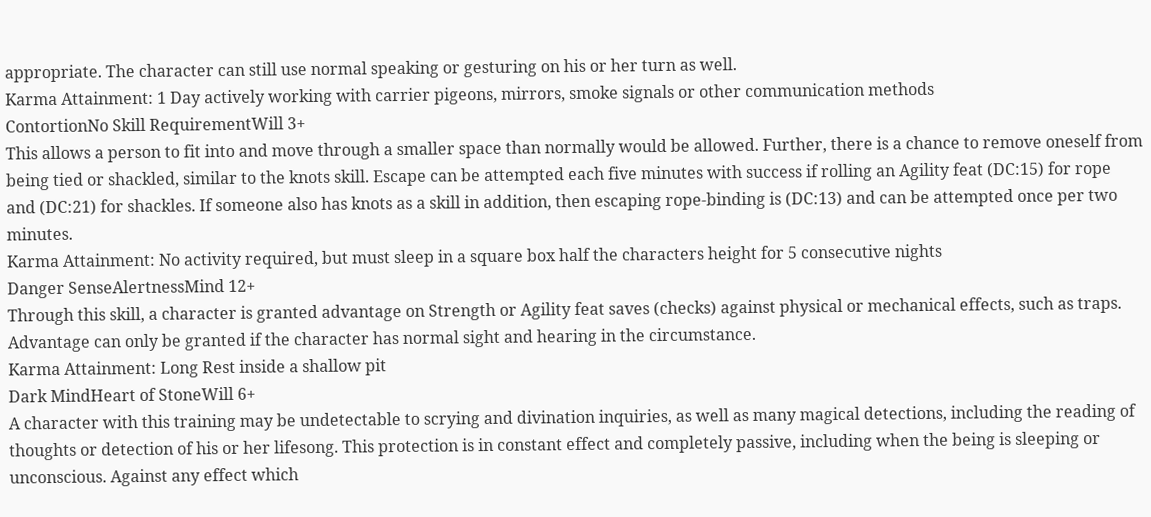appropriate. The character can still use normal speaking or gesturing on his or her turn as well.
Karma Attainment: 1 Day actively working with carrier pigeons, mirrors, smoke signals or other communication methods
ContortionNo Skill RequirementWill 3+
This allows a person to fit into and move through a smaller space than normally would be allowed. Further, there is a chance to remove oneself from being tied or shackled, similar to the knots skill. Escape can be attempted each five minutes with success if rolling an Agility feat (DC:15) for rope and (DC:21) for shackles. If someone also has knots as a skill in addition, then escaping rope-binding is (DC:13) and can be attempted once per two minutes.
Karma Attainment: No activity required, but must sleep in a square box half the characters height for 5 consecutive nights
Danger SenseAlertnessMind 12+
Through this skill, a character is granted advantage on Strength or Agility feat saves (checks) against physical or mechanical effects, such as traps. Advantage can only be granted if the character has normal sight and hearing in the circumstance.
Karma Attainment: Long Rest inside a shallow pit
Dark MindHeart of StoneWill 6+
A character with this training may be undetectable to scrying and divination inquiries, as well as many magical detections, including the reading of thoughts or detection of his or her lifesong. This protection is in constant effect and completely passive, including when the being is sleeping or unconscious. Against any effect which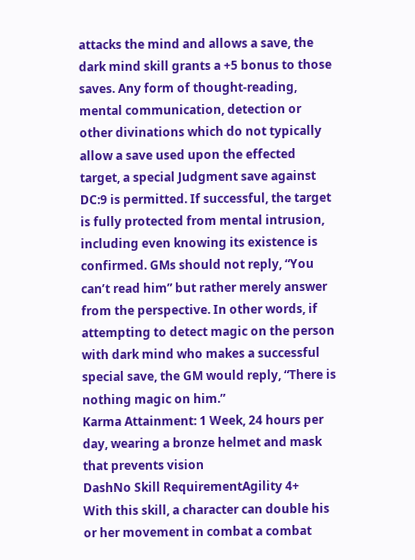attacks the mind and allows a save, the dark mind skill grants a +5 bonus to those saves. Any form of thought-reading, mental communication, detection or other divinations which do not typically allow a save used upon the effected target, a special Judgment save against DC:9 is permitted. If successful, the target is fully protected from mental intrusion, including even knowing its existence is confirmed. GMs should not reply, “You can’t read him” but rather merely answer from the perspective. In other words, if attempting to detect magic on the person with dark mind who makes a successful special save, the GM would reply, “There is nothing magic on him.”
Karma Attainment: 1 Week, 24 hours per day, wearing a bronze helmet and mask that prevents vision
DashNo Skill RequirementAgility 4+
With this skill, a character can double his or her movement in combat a combat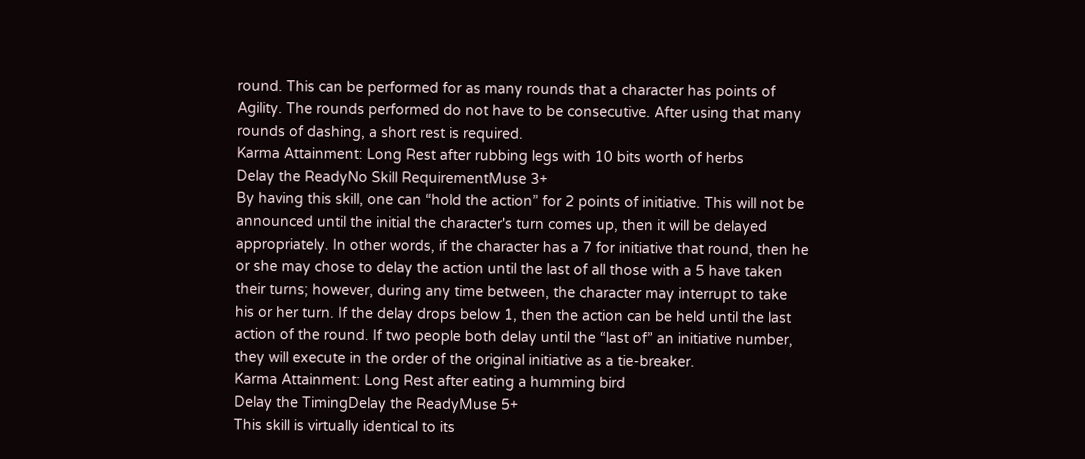round. This can be performed for as many rounds that a character has points of Agility. The rounds performed do not have to be consecutive. After using that many rounds of dashing, a short rest is required.
Karma Attainment: Long Rest after rubbing legs with 10 bits worth of herbs
Delay the ReadyNo Skill RequirementMuse 3+
By having this skill, one can “hold the action” for 2 points of initiative. This will not be announced until the initial the character's turn comes up, then it will be delayed appropriately. In other words, if the character has a 7 for initiative that round, then he or she may chose to delay the action until the last of all those with a 5 have taken their turns; however, during any time between, the character may interrupt to take his or her turn. If the delay drops below 1, then the action can be held until the last action of the round. If two people both delay until the “last of” an initiative number, they will execute in the order of the original initiative as a tie-breaker.
Karma Attainment: Long Rest after eating a humming bird
Delay the TimingDelay the ReadyMuse 5+
This skill is virtually identical to its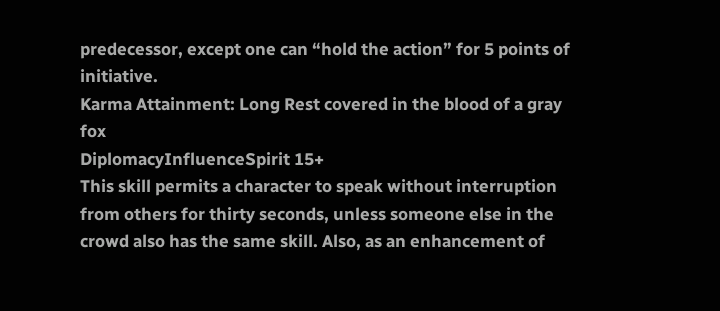predecessor, except one can “hold the action” for 5 points of initiative.
Karma Attainment: Long Rest covered in the blood of a gray fox
DiplomacyInfluenceSpirit 15+
This skill permits a character to speak without interruption from others for thirty seconds, unless someone else in the crowd also has the same skill. Also, as an enhancement of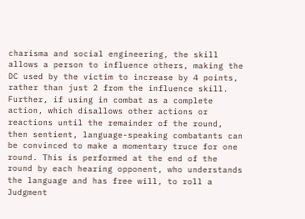charisma and social engineering, the skill allows a person to influence others, making the DC used by the victim to increase by 4 points, rather than just 2 from the influence skill. Further, if using in combat as a complete action, which disallows other actions or reactions until the remainder of the round, then sentient, language-speaking combatants can be convinced to make a momentary truce for one round. This is performed at the end of the round by each hearing opponent, who understands the language and has free will, to roll a Judgment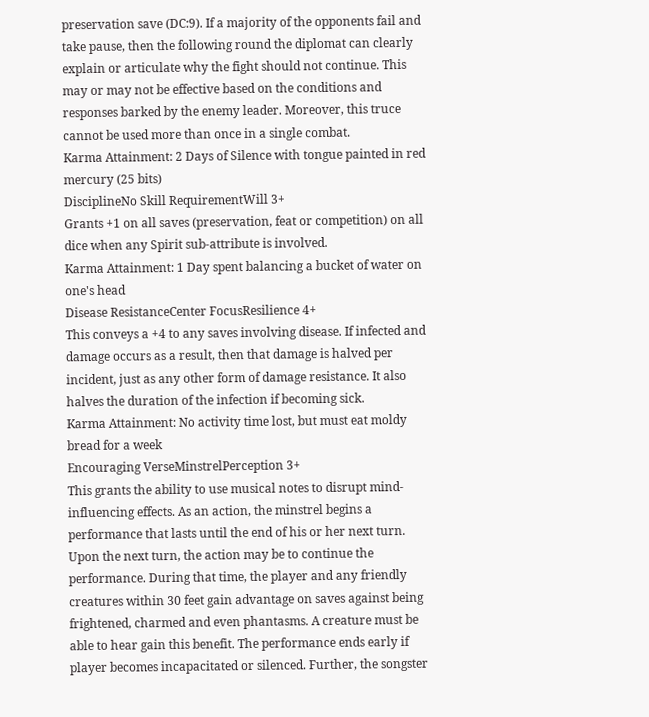preservation save (DC:9). If a majority of the opponents fail and take pause, then the following round the diplomat can clearly explain or articulate why the fight should not continue. This may or may not be effective based on the conditions and responses barked by the enemy leader. Moreover, this truce cannot be used more than once in a single combat.
Karma Attainment: 2 Days of Silence with tongue painted in red mercury (25 bits)
DisciplineNo Skill RequirementWill 3+
Grants +1 on all saves (preservation, feat or competition) on all dice when any Spirit sub-attribute is involved.
Karma Attainment: 1 Day spent balancing a bucket of water on one's head
Disease ResistanceCenter FocusResilience 4+
This conveys a +4 to any saves involving disease. If infected and damage occurs as a result, then that damage is halved per incident, just as any other form of damage resistance. It also halves the duration of the infection if becoming sick.
Karma Attainment: No activity time lost, but must eat moldy bread for a week
Encouraging VerseMinstrelPerception 3+
This grants the ability to use musical notes to disrupt mind-influencing effects. As an action, the minstrel begins a performance that lasts until the end of his or her next turn. Upon the next turn, the action may be to continue the performance. During that time, the player and any friendly creatures within 30 feet gain advantage on saves against being frightened, charmed and even phantasms. A creature must be able to hear gain this benefit. The performance ends early if player becomes incapacitated or silenced. Further, the songster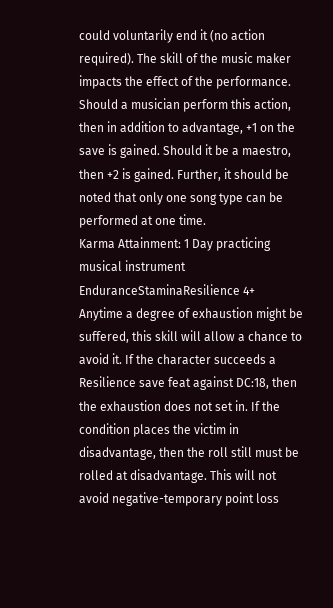could voluntarily end it (no action required). The skill of the music maker impacts the effect of the performance. Should a musician perform this action, then in addition to advantage, +1 on the save is gained. Should it be a maestro, then +2 is gained. Further, it should be noted that only one song type can be performed at one time.
Karma Attainment: 1 Day practicing musical instrument
EnduranceStaminaResilience 4+
Anytime a degree of exhaustion might be suffered, this skill will allow a chance to avoid it. If the character succeeds a Resilience save feat against DC:18, then the exhaustion does not set in. If the condition places the victim in disadvantage, then the roll still must be rolled at disadvantage. This will not avoid negative-temporary point loss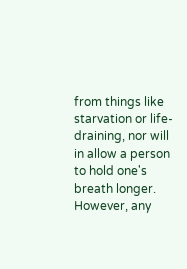from things like starvation or life-draining, nor will in allow a person to hold one's breath longer. However, any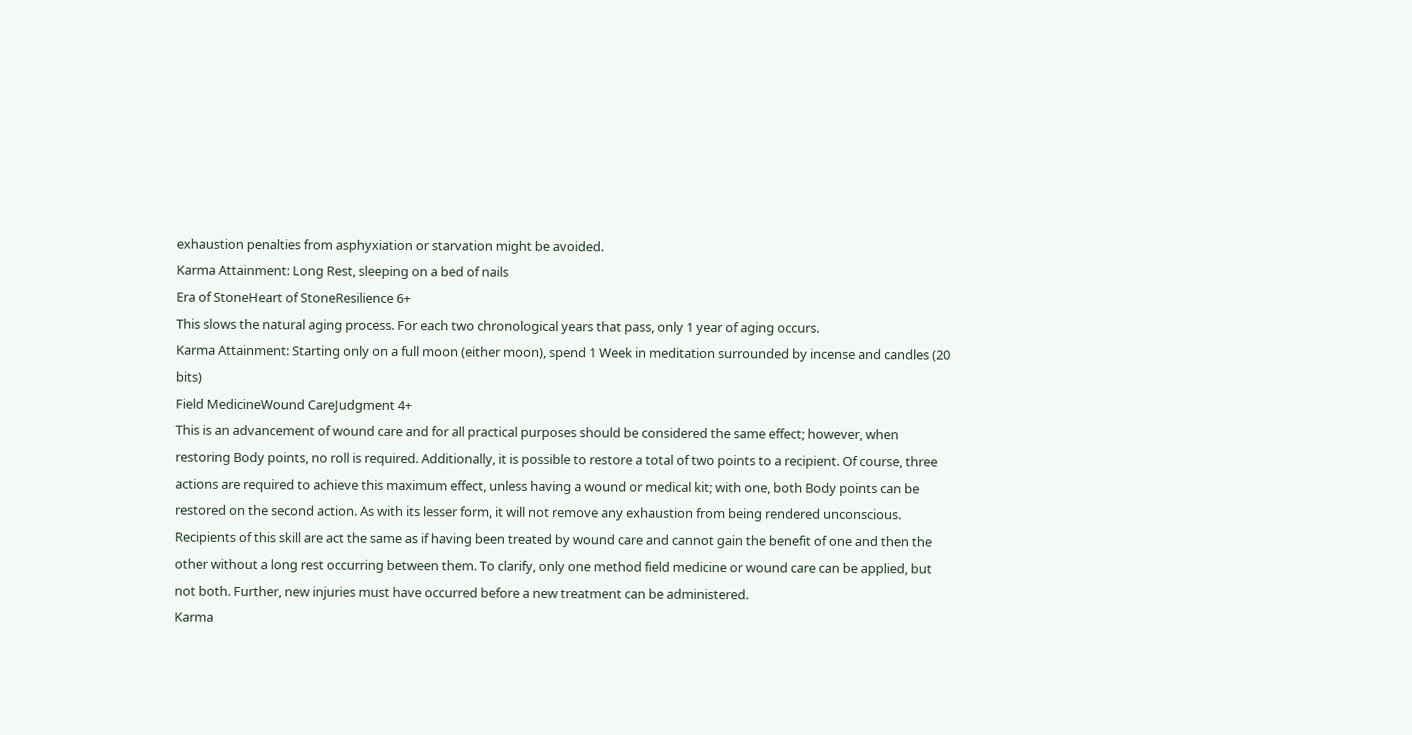exhaustion penalties from asphyxiation or starvation might be avoided.
Karma Attainment: Long Rest, sleeping on a bed of nails
Era of StoneHeart of StoneResilience 6+
This slows the natural aging process. For each two chronological years that pass, only 1 year of aging occurs.
Karma Attainment: Starting only on a full moon (either moon), spend 1 Week in meditation surrounded by incense and candles (20 bits)
Field MedicineWound CareJudgment 4+
This is an advancement of wound care and for all practical purposes should be considered the same effect; however, when restoring Body points, no roll is required. Additionally, it is possible to restore a total of two points to a recipient. Of course, three actions are required to achieve this maximum effect, unless having a wound or medical kit; with one, both Body points can be restored on the second action. As with its lesser form, it will not remove any exhaustion from being rendered unconscious. Recipients of this skill are act the same as if having been treated by wound care and cannot gain the benefit of one and then the other without a long rest occurring between them. To clarify, only one method field medicine or wound care can be applied, but not both. Further, new injuries must have occurred before a new treatment can be administered.
Karma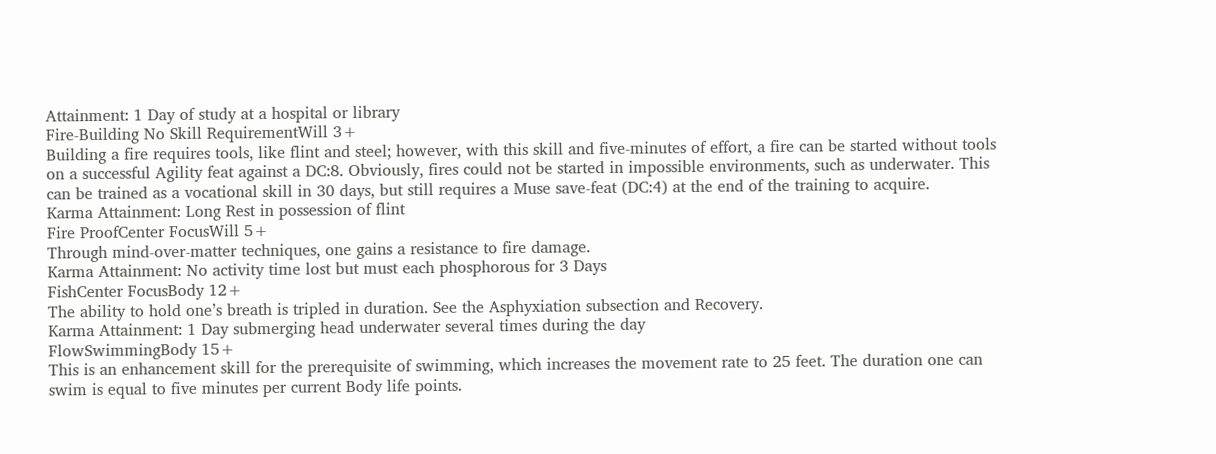Attainment: 1 Day of study at a hospital or library
Fire-Building No Skill RequirementWill 3+
Building a fire requires tools, like flint and steel; however, with this skill and five-minutes of effort, a fire can be started without tools on a successful Agility feat against a DC:8. Obviously, fires could not be started in impossible environments, such as underwater. This can be trained as a vocational skill in 30 days, but still requires a Muse save-feat (DC:4) at the end of the training to acquire.
Karma Attainment: Long Rest in possession of flint
Fire ProofCenter FocusWill 5+
Through mind-over-matter techniques, one gains a resistance to fire damage.
Karma Attainment: No activity time lost but must each phosphorous for 3 Days
FishCenter FocusBody 12+
The ability to hold one’s breath is tripled in duration. See the Asphyxiation subsection and Recovery.
Karma Attainment: 1 Day submerging head underwater several times during the day
FlowSwimmingBody 15+
This is an enhancement skill for the prerequisite of swimming, which increases the movement rate to 25 feet. The duration one can swim is equal to five minutes per current Body life points.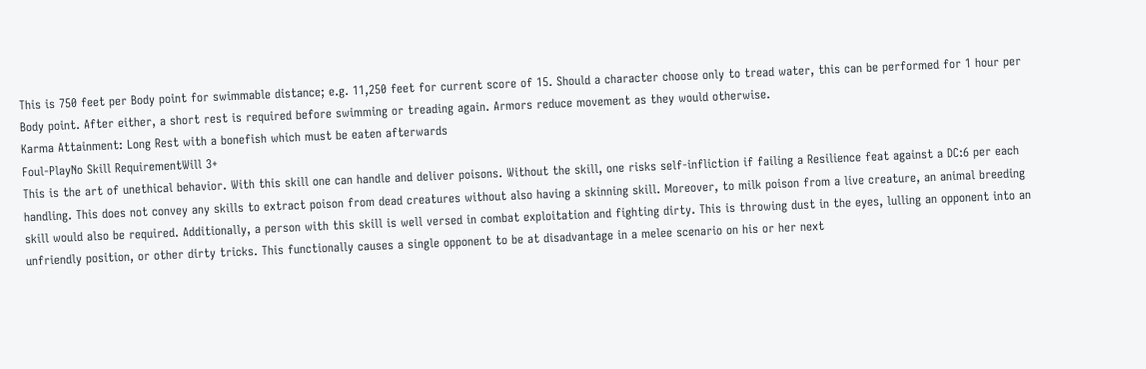This is 750 feet per Body point for swimmable distance; e.g. 11,250 feet for current score of 15. Should a character choose only to tread water, this can be performed for 1 hour per Body point. After either, a short rest is required before swimming or treading again. Armors reduce movement as they would otherwise.
Karma Attainment: Long Rest with a bonefish which must be eaten afterwards
Foul-PlayNo Skill RequirementWill 3+
This is the art of unethical behavior. With this skill one can handle and deliver poisons. Without the skill, one risks self-infliction if failing a Resilience feat against a DC:6 per each handling. This does not convey any skills to extract poison from dead creatures without also having a skinning skill. Moreover, to milk poison from a live creature, an animal breeding skill would also be required. Additionally, a person with this skill is well versed in combat exploitation and fighting dirty. This is throwing dust in the eyes, lulling an opponent into an unfriendly position, or other dirty tricks. This functionally causes a single opponent to be at disadvantage in a melee scenario on his or her next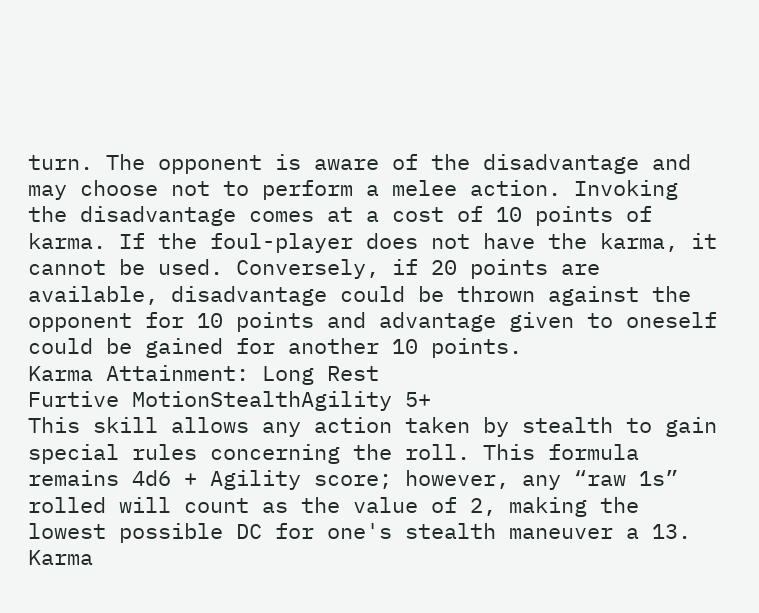turn. The opponent is aware of the disadvantage and may choose not to perform a melee action. Invoking the disadvantage comes at a cost of 10 points of karma. If the foul-player does not have the karma, it cannot be used. Conversely, if 20 points are available, disadvantage could be thrown against the opponent for 10 points and advantage given to oneself could be gained for another 10 points.
Karma Attainment: Long Rest
Furtive MotionStealthAgility 5+
This skill allows any action taken by stealth to gain special rules concerning the roll. This formula remains 4d6 + Agility score; however, any “raw 1s” rolled will count as the value of 2, making the lowest possible DC for one's stealth maneuver a 13.
Karma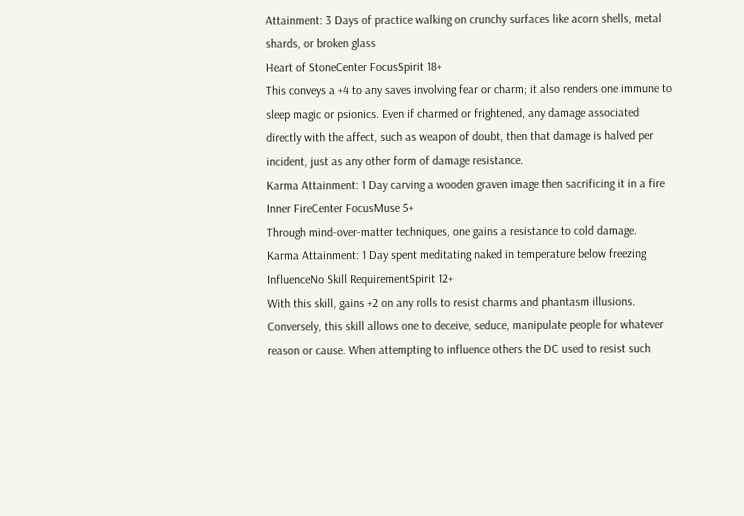Attainment: 3 Days of practice walking on crunchy surfaces like acorn shells, metal shards, or broken glass
Heart of StoneCenter FocusSpirit 18+
This conveys a +4 to any saves involving fear or charm; it also renders one immune to sleep magic or psionics. Even if charmed or frightened, any damage associated directly with the affect, such as weapon of doubt, then that damage is halved per incident, just as any other form of damage resistance.
Karma Attainment: 1 Day carving a wooden graven image then sacrificing it in a fire
Inner FireCenter FocusMuse 5+
Through mind-over-matter techniques, one gains a resistance to cold damage.
Karma Attainment: 1 Day spent meditating naked in temperature below freezing
InfluenceNo Skill RequirementSpirit 12+
With this skill, gains +2 on any rolls to resist charms and phantasm illusions. Conversely, this skill allows one to deceive, seduce, manipulate people for whatever reason or cause. When attempting to influence others the DC used to resist such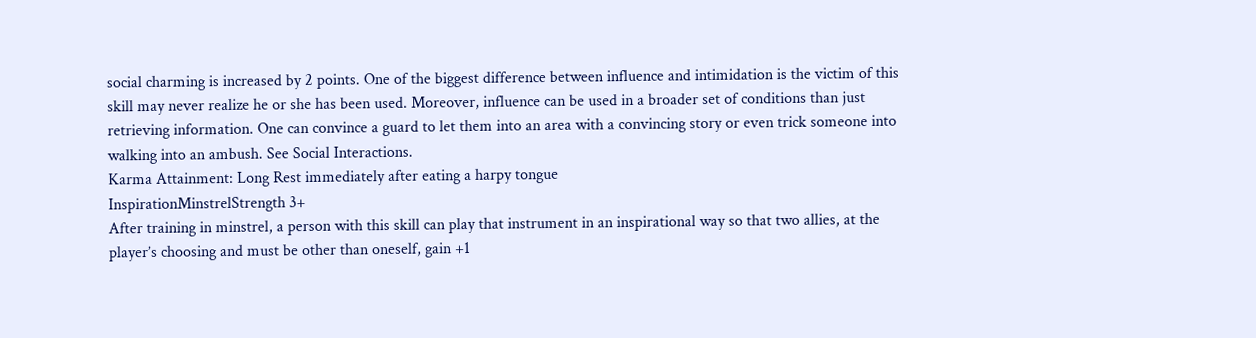social charming is increased by 2 points. One of the biggest difference between influence and intimidation is the victim of this skill may never realize he or she has been used. Moreover, influence can be used in a broader set of conditions than just retrieving information. One can convince a guard to let them into an area with a convincing story or even trick someone into walking into an ambush. See Social Interactions.
Karma Attainment: Long Rest immediately after eating a harpy tongue
InspirationMinstrelStrength 3+
After training in minstrel, a person with this skill can play that instrument in an inspirational way so that two allies, at the player’s choosing and must be other than oneself, gain +1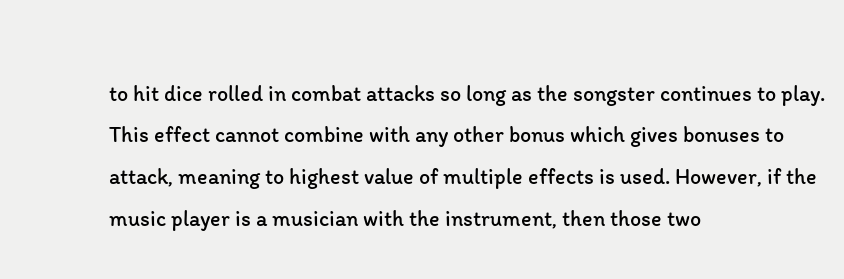to hit dice rolled in combat attacks so long as the songster continues to play. This effect cannot combine with any other bonus which gives bonuses to attack, meaning to highest value of multiple effects is used. However, if the music player is a musician with the instrument, then those two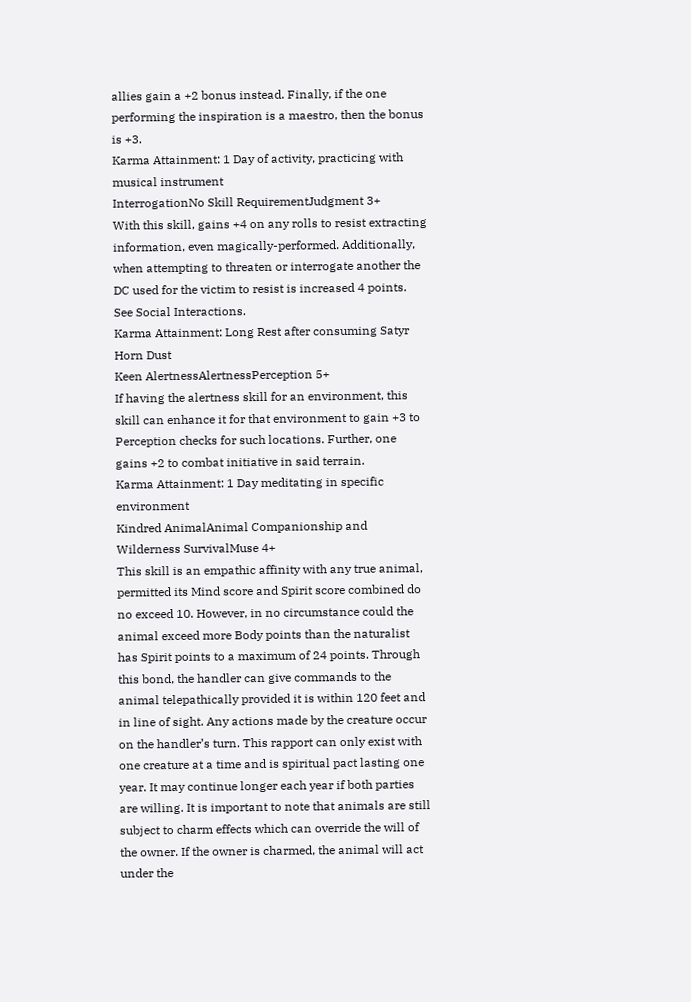allies gain a +2 bonus instead. Finally, if the one performing the inspiration is a maestro, then the bonus is +3.
Karma Attainment: 1 Day of activity, practicing with musical instrument
InterrogationNo Skill RequirementJudgment 3+
With this skill, gains +4 on any rolls to resist extracting information, even magically-performed. Additionally, when attempting to threaten or interrogate another the DC used for the victim to resist is increased 4 points. See Social Interactions.
Karma Attainment: Long Rest after consuming Satyr Horn Dust
Keen AlertnessAlertnessPerception 5+
If having the alertness skill for an environment, this skill can enhance it for that environment to gain +3 to Perception checks for such locations. Further, one gains +2 to combat initiative in said terrain.
Karma Attainment: 1 Day meditating in specific environment
Kindred AnimalAnimal Companionship and Wilderness SurvivalMuse 4+
This skill is an empathic affinity with any true animal, permitted its Mind score and Spirit score combined do no exceed 10. However, in no circumstance could the animal exceed more Body points than the naturalist has Spirit points to a maximum of 24 points. Through this bond, the handler can give commands to the animal telepathically provided it is within 120 feet and in line of sight. Any actions made by the creature occur on the handler’s turn. This rapport can only exist with one creature at a time and is spiritual pact lasting one year. It may continue longer each year if both parties are willing. It is important to note that animals are still subject to charm effects which can override the will of the owner. If the owner is charmed, the animal will act under the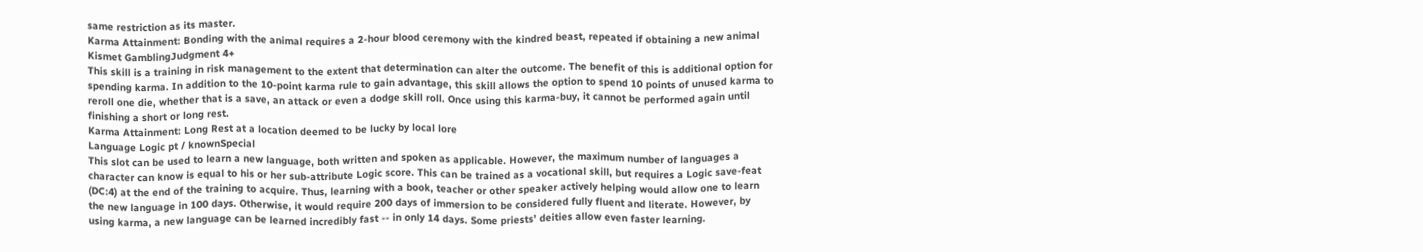same restriction as its master.
Karma Attainment: Bonding with the animal requires a 2-hour blood ceremony with the kindred beast, repeated if obtaining a new animal
Kismet GamblingJudgment 4+
This skill is a training in risk management to the extent that determination can alter the outcome. The benefit of this is additional option for spending karma. In addition to the 10-point karma rule to gain advantage, this skill allows the option to spend 10 points of unused karma to reroll one die, whether that is a save, an attack or even a dodge skill roll. Once using this karma-buy, it cannot be performed again until finishing a short or long rest.
Karma Attainment: Long Rest at a location deemed to be lucky by local lore
Language Logic pt / knownSpecial
This slot can be used to learn a new language, both written and spoken as applicable. However, the maximum number of languages a character can know is equal to his or her sub-attribute Logic score. This can be trained as a vocational skill, but requires a Logic save-feat (DC:4) at the end of the training to acquire. Thus, learning with a book, teacher or other speaker actively helping would allow one to learn the new language in 100 days. Otherwise, it would require 200 days of immersion to be considered fully fluent and literate. However, by using karma, a new language can be learned incredibly fast -- in only 14 days. Some priests’ deities allow even faster learning.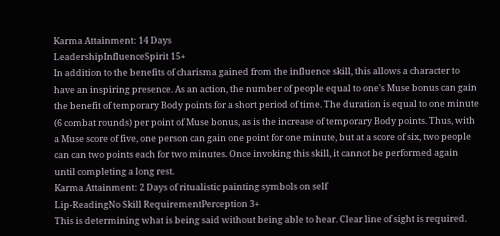Karma Attainment: 14 Days
LeadershipInfluenceSpirit 15+
In addition to the benefits of charisma gained from the influence skill, this allows a character to have an inspiring presence. As an action, the number of people equal to one's Muse bonus can gain the benefit of temporary Body points for a short period of time. The duration is equal to one minute (6 combat rounds) per point of Muse bonus, as is the increase of temporary Body points. Thus, with a Muse score of five, one person can gain one point for one minute, but at a score of six, two people can can two points each for two minutes. Once invoking this skill, it cannot be performed again until completing a long rest.
Karma Attainment: 2 Days of ritualistic painting symbols on self
Lip-ReadingNo Skill RequirementPerception 3+
This is determining what is being said without being able to hear. Clear line of sight is required.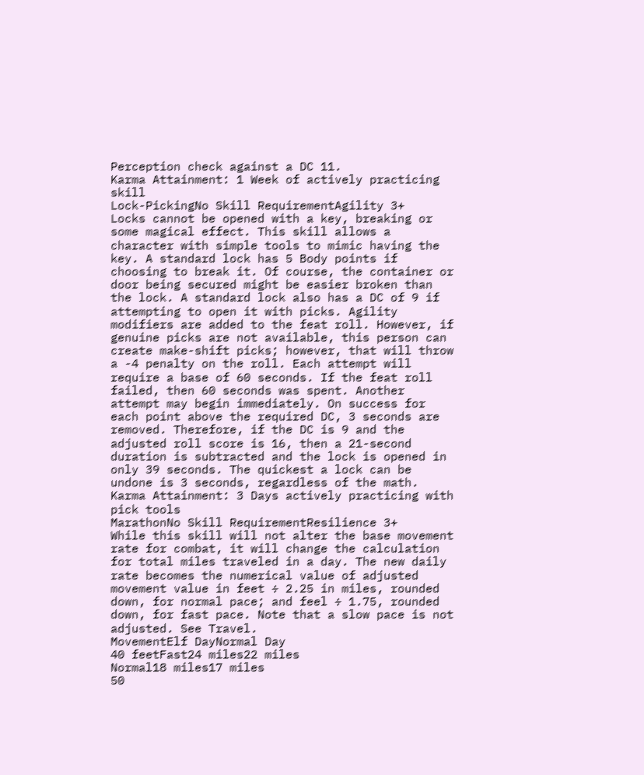Perception check against a DC 11.
Karma Attainment: 1 Week of actively practicing skill
Lock-PickingNo Skill RequirementAgility 3+
Locks cannot be opened with a key, breaking or some magical effect. This skill allows a character with simple tools to mimic having the key. A standard lock has 5 Body points if choosing to break it. Of course, the container or door being secured might be easier broken than the lock. A standard lock also has a DC of 9 if attempting to open it with picks. Agility modifiers are added to the feat roll. However, if genuine picks are not available, this person can create make-shift picks; however, that will throw a -4 penalty on the roll. Each attempt will require a base of 60 seconds. If the feat roll failed, then 60 seconds was spent. Another attempt may begin immediately. On success for each point above the required DC, 3 seconds are removed. Therefore, if the DC is 9 and the adjusted roll score is 16, then a 21-second duration is subtracted and the lock is opened in only 39 seconds. The quickest a lock can be undone is 3 seconds, regardless of the math.
Karma Attainment: 3 Days actively practicing with pick tools
MarathonNo Skill RequirementResilience 3+
While this skill will not alter the base movement rate for combat, it will change the calculation for total miles traveled in a day. The new daily rate becomes the numerical value of adjusted movement value in feet ÷ 2.25 in miles, rounded down, for normal pace; and feel ÷ 1.75, rounded down, for fast pace. Note that a slow pace is not adjusted. See Travel.
MovementElf DayNormal Day
40 feetFast24 miles22 miles
Normal18 miles17 miles
50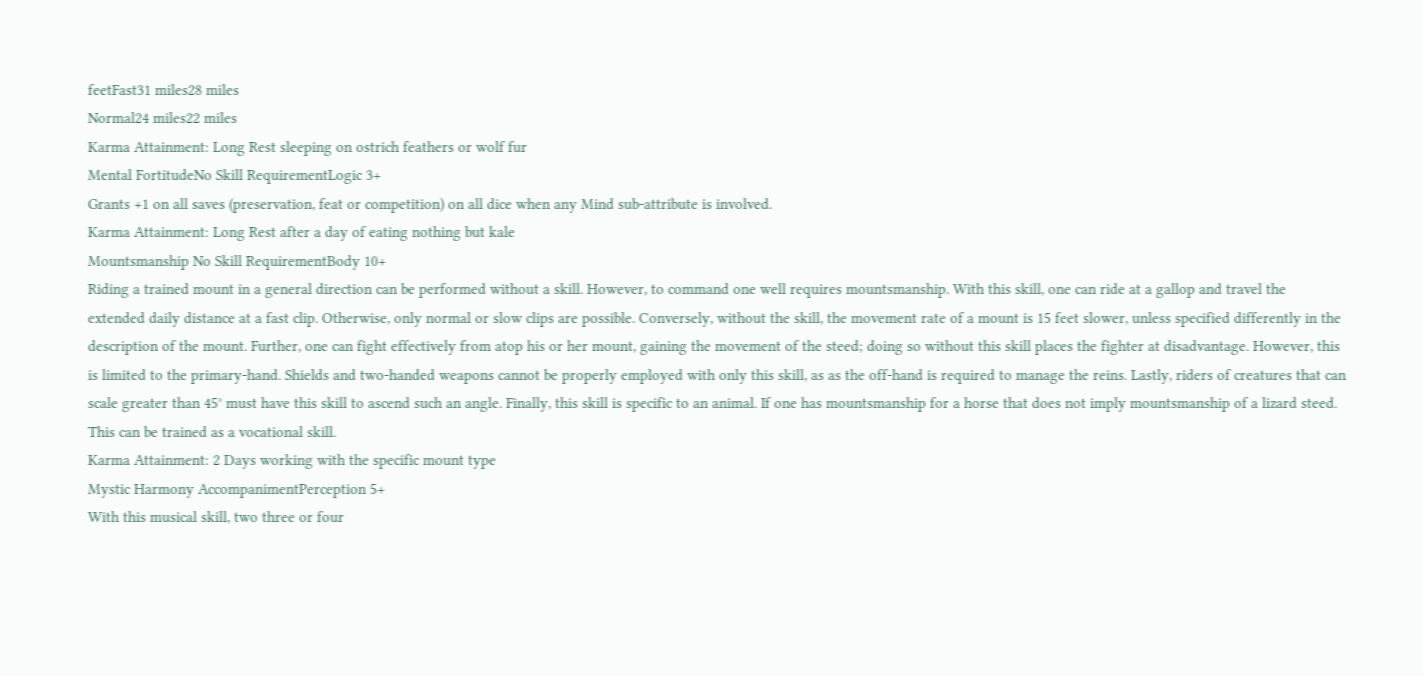feetFast31 miles28 miles
Normal24 miles22 miles
Karma Attainment: Long Rest sleeping on ostrich feathers or wolf fur
Mental FortitudeNo Skill RequirementLogic 3+
Grants +1 on all saves (preservation, feat or competition) on all dice when any Mind sub-attribute is involved.
Karma Attainment: Long Rest after a day of eating nothing but kale
Mountsmanship No Skill RequirementBody 10+
Riding a trained mount in a general direction can be performed without a skill. However, to command one well requires mountsmanship. With this skill, one can ride at a gallop and travel the extended daily distance at a fast clip. Otherwise, only normal or slow clips are possible. Conversely, without the skill, the movement rate of a mount is 15 feet slower, unless specified differently in the description of the mount. Further, one can fight effectively from atop his or her mount, gaining the movement of the steed; doing so without this skill places the fighter at disadvantage. However, this is limited to the primary-hand. Shields and two-handed weapons cannot be properly employed with only this skill, as as the off-hand is required to manage the reins. Lastly, riders of creatures that can scale greater than 45° must have this skill to ascend such an angle. Finally, this skill is specific to an animal. If one has mountsmanship for a horse that does not imply mountsmanship of a lizard steed. This can be trained as a vocational skill.
Karma Attainment: 2 Days working with the specific mount type
Mystic Harmony AccompanimentPerception 5+
With this musical skill, two three or four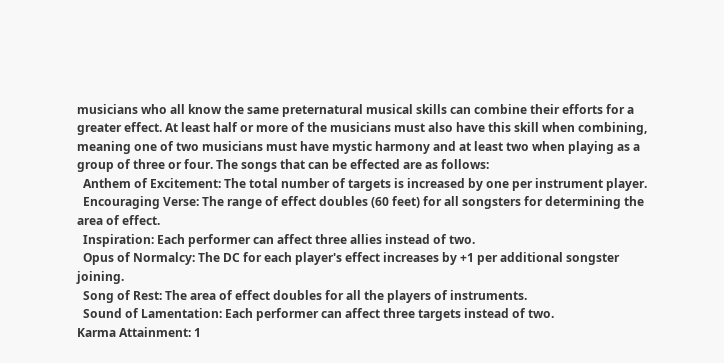musicians who all know the same preternatural musical skills can combine their efforts for a greater effect. At least half or more of the musicians must also have this skill when combining, meaning one of two musicians must have mystic harmony and at least two when playing as a group of three or four. The songs that can be effected are as follows:
  Anthem of Excitement: The total number of targets is increased by one per instrument player.
  Encouraging Verse: The range of effect doubles (60 feet) for all songsters for determining the area of effect.
  Inspiration: Each performer can affect three allies instead of two.
  Opus of Normalcy: The DC for each player's effect increases by +1 per additional songster joining.
  Song of Rest: The area of effect doubles for all the players of instruments.
  Sound of Lamentation: Each performer can affect three targets instead of two.
Karma Attainment: 1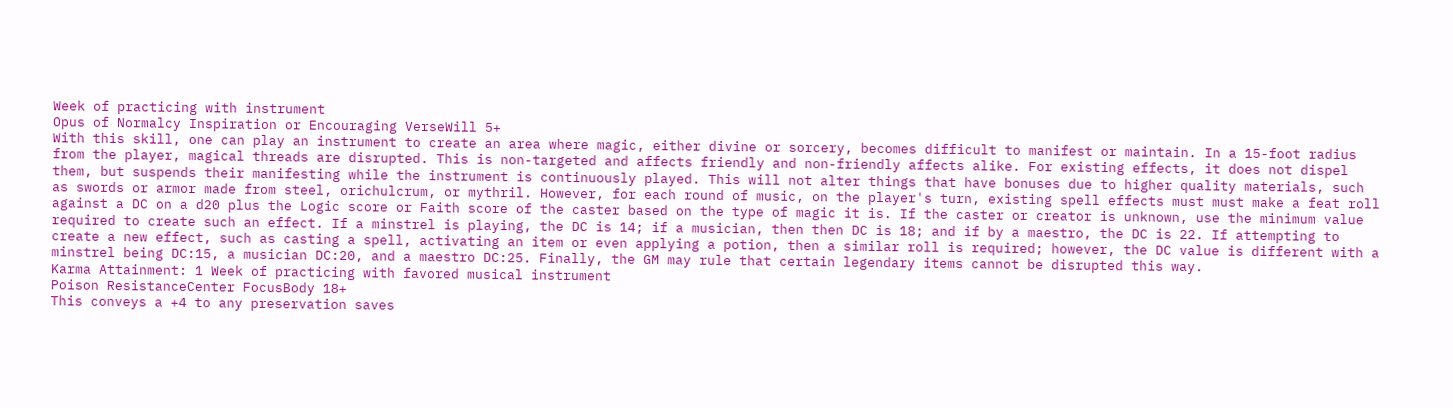Week of practicing with instrument
Opus of Normalcy Inspiration or Encouraging VerseWill 5+
With this skill, one can play an instrument to create an area where magic, either divine or sorcery, becomes difficult to manifest or maintain. In a 15-foot radius from the player, magical threads are disrupted. This is non-targeted and affects friendly and non-friendly affects alike. For existing effects, it does not dispel them, but suspends their manifesting while the instrument is continuously played. This will not alter things that have bonuses due to higher quality materials, such as swords or armor made from steel, orichulcrum, or mythril. However, for each round of music, on the player's turn, existing spell effects must must make a feat roll against a DC on a d20 plus the Logic score or Faith score of the caster based on the type of magic it is. If the caster or creator is unknown, use the minimum value required to create such an effect. If a minstrel is playing, the DC is 14; if a musician, then then DC is 18; and if by a maestro, the DC is 22. If attempting to create a new effect, such as casting a spell, activating an item or even applying a potion, then a similar roll is required; however, the DC value is different with a minstrel being DC:15, a musician DC:20, and a maestro DC:25. Finally, the GM may rule that certain legendary items cannot be disrupted this way.
Karma Attainment: 1 Week of practicing with favored musical instrument
Poison ResistanceCenter FocusBody 18+
This conveys a +4 to any preservation saves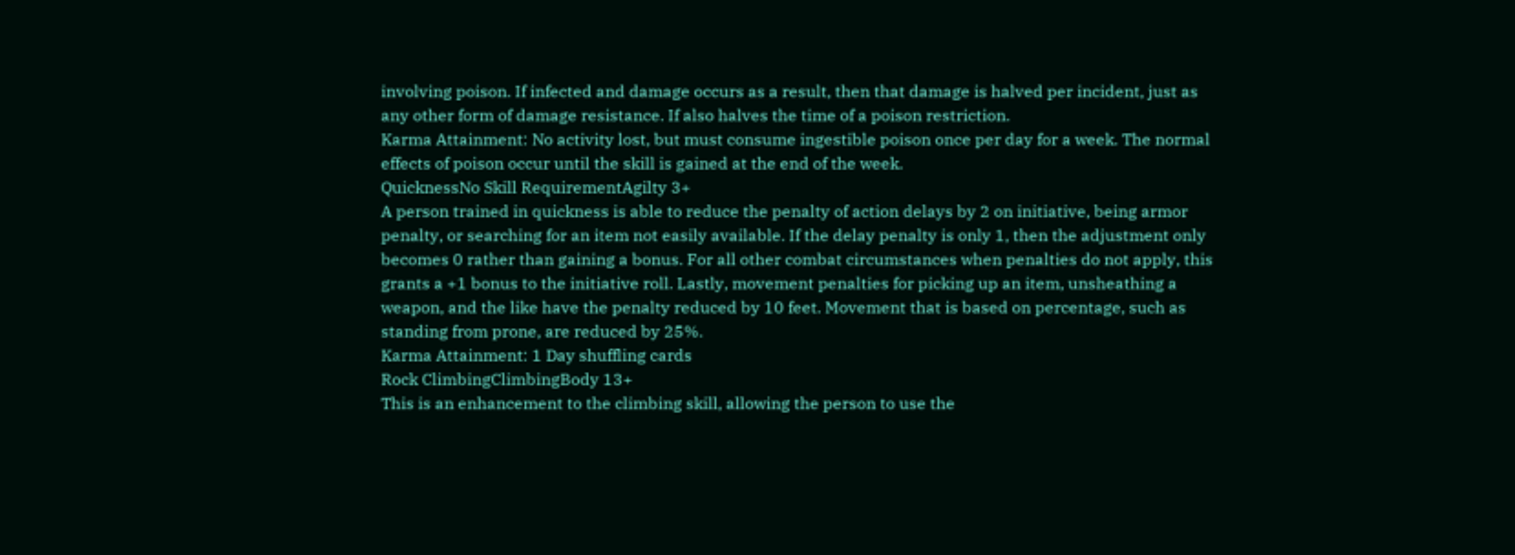involving poison. If infected and damage occurs as a result, then that damage is halved per incident, just as any other form of damage resistance. If also halves the time of a poison restriction.
Karma Attainment: No activity lost, but must consume ingestible poison once per day for a week. The normal effects of poison occur until the skill is gained at the end of the week.
QuicknessNo Skill RequirementAgilty 3+
A person trained in quickness is able to reduce the penalty of action delays by 2 on initiative, being armor penalty, or searching for an item not easily available. If the delay penalty is only 1, then the adjustment only becomes 0 rather than gaining a bonus. For all other combat circumstances when penalties do not apply, this grants a +1 bonus to the initiative roll. Lastly, movement penalties for picking up an item, unsheathing a weapon, and the like have the penalty reduced by 10 feet. Movement that is based on percentage, such as standing from prone, are reduced by 25%.
Karma Attainment: 1 Day shuffling cards
Rock ClimbingClimbingBody 13+
This is an enhancement to the climbing skill, allowing the person to use the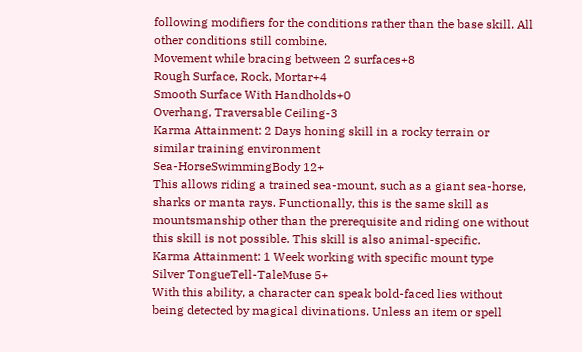following modifiers for the conditions rather than the base skill. All other conditions still combine.
Movement while bracing between 2 surfaces+8
Rough Surface, Rock, Mortar+4
Smooth Surface With Handholds+0
Overhang, Traversable Ceiling-3
Karma Attainment: 2 Days honing skill in a rocky terrain or similar training environment
Sea-HorseSwimmingBody 12+
This allows riding a trained sea-mount, such as a giant sea-horse, sharks or manta rays. Functionally, this is the same skill as mountsmanship other than the prerequisite and riding one without this skill is not possible. This skill is also animal-specific.
Karma Attainment: 1 Week working with specific mount type
Silver TongueTell-TaleMuse 5+
With this ability, a character can speak bold-faced lies without being detected by magical divinations. Unless an item or spell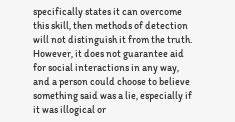specifically states it can overcome this skill, then methods of detection will not distinguish it from the truth. However, it does not guarantee aid for social interactions in any way, and a person could choose to believe something said was a lie, especially if it was illogical or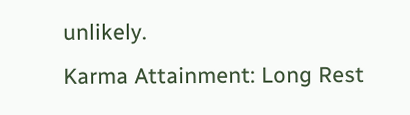unlikely.
Karma Attainment: Long Rest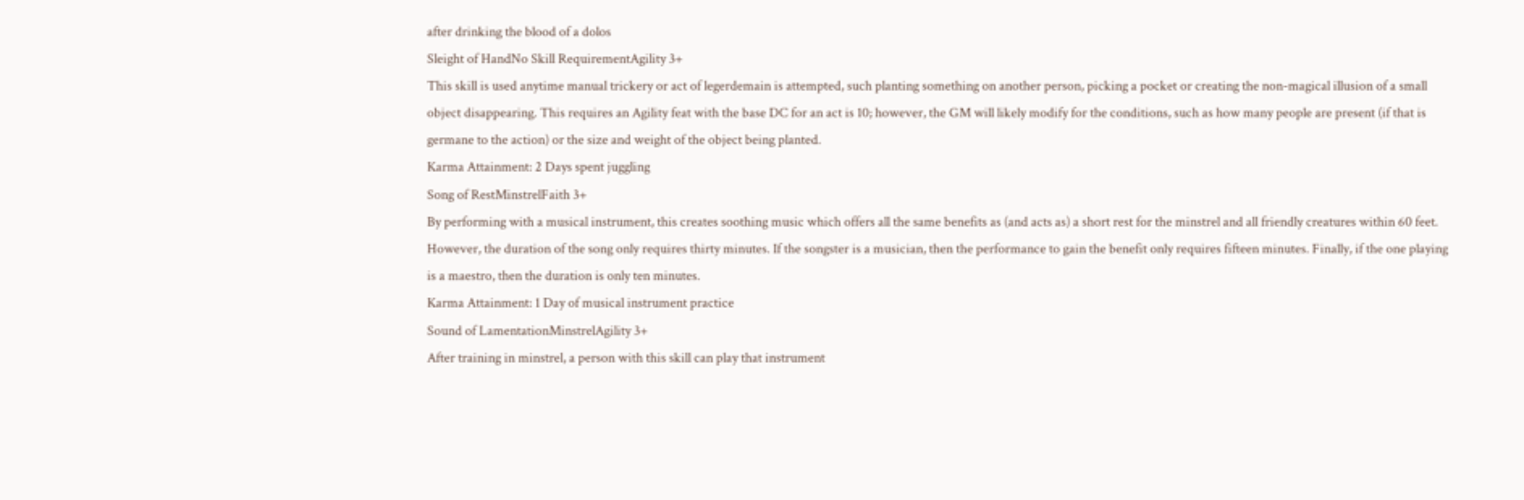after drinking the blood of a dolos
Sleight of HandNo Skill RequirementAgility 3+
This skill is used anytime manual trickery or act of legerdemain is attempted, such planting something on another person, picking a pocket or creating the non-magical illusion of a small object disappearing. This requires an Agility feat with the base DC for an act is 10; however, the GM will likely modify for the conditions, such as how many people are present (if that is germane to the action) or the size and weight of the object being planted.
Karma Attainment: 2 Days spent juggling
Song of RestMinstrelFaith 3+
By performing with a musical instrument, this creates soothing music which offers all the same benefits as (and acts as) a short rest for the minstrel and all friendly creatures within 60 feet. However, the duration of the song only requires thirty minutes. If the songster is a musician, then the performance to gain the benefit only requires fifteen minutes. Finally, if the one playing is a maestro, then the duration is only ten minutes.
Karma Attainment: 1 Day of musical instrument practice
Sound of LamentationMinstrelAgility 3+
After training in minstrel, a person with this skill can play that instrument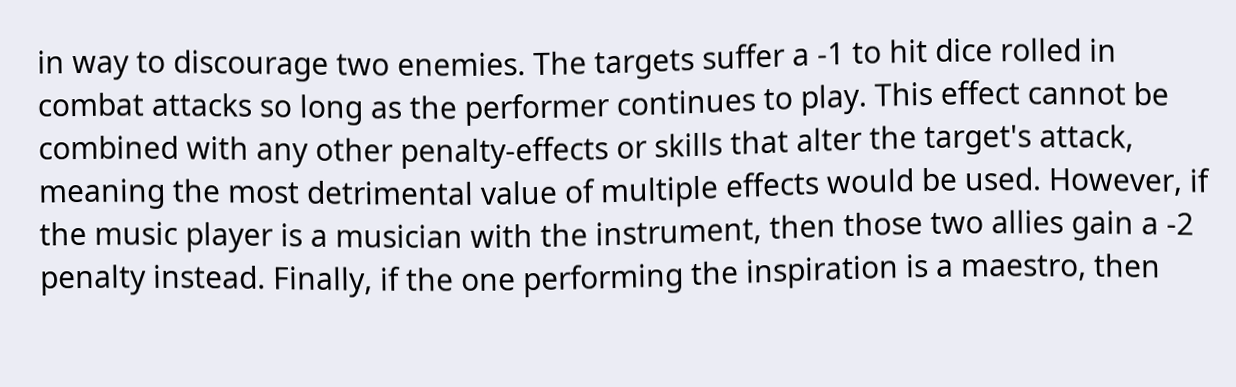in way to discourage two enemies. The targets suffer a -1 to hit dice rolled in combat attacks so long as the performer continues to play. This effect cannot be combined with any other penalty-effects or skills that alter the target's attack, meaning the most detrimental value of multiple effects would be used. However, if the music player is a musician with the instrument, then those two allies gain a -2 penalty instead. Finally, if the one performing the inspiration is a maestro, then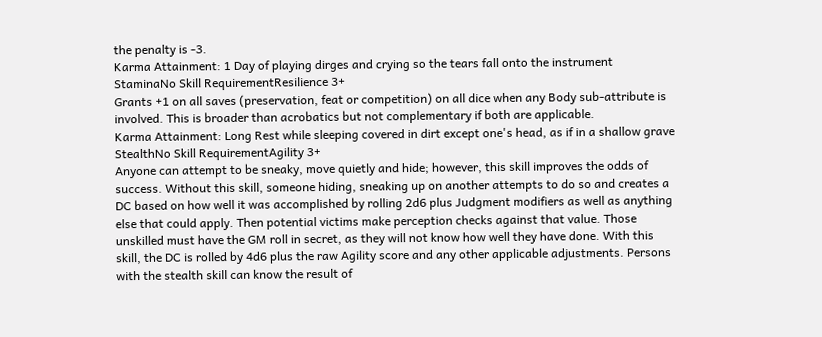the penalty is -3.
Karma Attainment: 1 Day of playing dirges and crying so the tears fall onto the instrument
StaminaNo Skill RequirementResilience 3+
Grants +1 on all saves (preservation, feat or competition) on all dice when any Body sub-attribute is involved. This is broader than acrobatics but not complementary if both are applicable.
Karma Attainment: Long Rest while sleeping covered in dirt except one's head, as if in a shallow grave
StealthNo Skill RequirementAgility 3+
Anyone can attempt to be sneaky, move quietly and hide; however, this skill improves the odds of success. Without this skill, someone hiding, sneaking up on another attempts to do so and creates a DC based on how well it was accomplished by rolling 2d6 plus Judgment modifiers as well as anything else that could apply. Then potential victims make perception checks against that value. Those unskilled must have the GM roll in secret, as they will not know how well they have done. With this skill, the DC is rolled by 4d6 plus the raw Agility score and any other applicable adjustments. Persons with the stealth skill can know the result of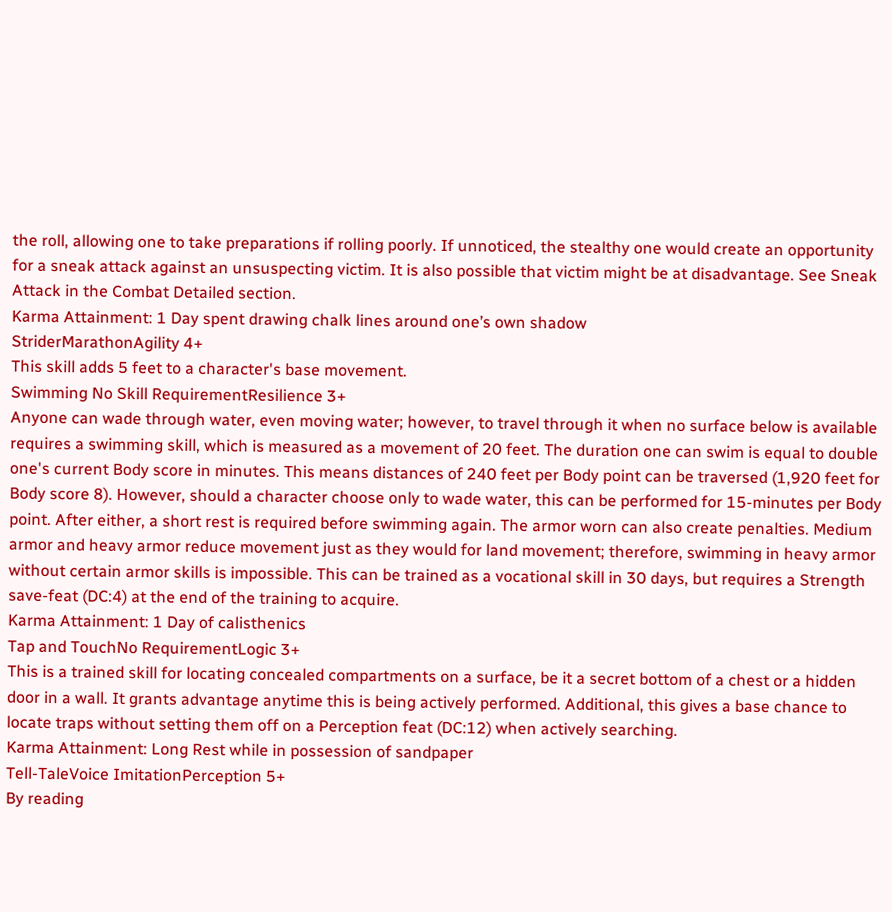the roll, allowing one to take preparations if rolling poorly. If unnoticed, the stealthy one would create an opportunity for a sneak attack against an unsuspecting victim. It is also possible that victim might be at disadvantage. See Sneak Attack in the Combat Detailed section.
Karma Attainment: 1 Day spent drawing chalk lines around one’s own shadow
StriderMarathonAgility 4+
This skill adds 5 feet to a character's base movement.
Swimming No Skill RequirementResilience 3+
Anyone can wade through water, even moving water; however, to travel through it when no surface below is available requires a swimming skill, which is measured as a movement of 20 feet. The duration one can swim is equal to double one's current Body score in minutes. This means distances of 240 feet per Body point can be traversed (1,920 feet for Body score 8). However, should a character choose only to wade water, this can be performed for 15-minutes per Body point. After either, a short rest is required before swimming again. The armor worn can also create penalties. Medium armor and heavy armor reduce movement just as they would for land movement; therefore, swimming in heavy armor without certain armor skills is impossible. This can be trained as a vocational skill in 30 days, but requires a Strength save-feat (DC:4) at the end of the training to acquire.
Karma Attainment: 1 Day of calisthenics
Tap and TouchNo RequirementLogic 3+
This is a trained skill for locating concealed compartments on a surface, be it a secret bottom of a chest or a hidden door in a wall. It grants advantage anytime this is being actively performed. Additional, this gives a base chance to locate traps without setting them off on a Perception feat (DC:12) when actively searching.
Karma Attainment: Long Rest while in possession of sandpaper
Tell-TaleVoice ImitationPerception 5+
By reading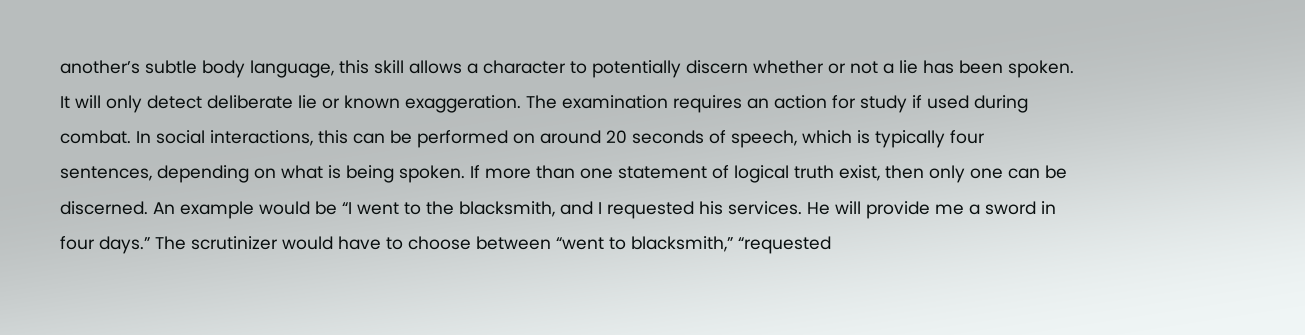another’s subtle body language, this skill allows a character to potentially discern whether or not a lie has been spoken. It will only detect deliberate lie or known exaggeration. The examination requires an action for study if used during combat. In social interactions, this can be performed on around 20 seconds of speech, which is typically four sentences, depending on what is being spoken. If more than one statement of logical truth exist, then only one can be discerned. An example would be “I went to the blacksmith, and I requested his services. He will provide me a sword in four days.” The scrutinizer would have to choose between “went to blacksmith,” “requested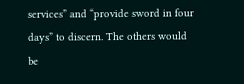services” and “provide sword in four days” to discern. The others would be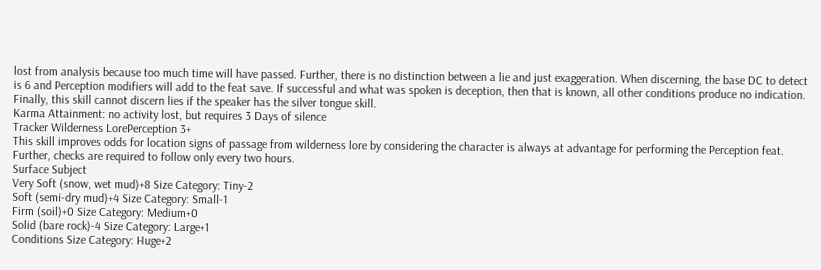lost from analysis because too much time will have passed. Further, there is no distinction between a lie and just exaggeration. When discerning, the base DC to detect is 6 and Perception modifiers will add to the feat save. If successful and what was spoken is deception, then that is known, all other conditions produce no indication. Finally, this skill cannot discern lies if the speaker has the silver tongue skill.
Karma Attainment: no activity lost, but requires 3 Days of silence
Tracker Wilderness LorePerception 3+
This skill improves odds for location signs of passage from wilderness lore by considering the character is always at advantage for performing the Perception feat. Further, checks are required to follow only every two hours.
Surface Subject
Very Soft (snow, wet mud)+8 Size Category: Tiny-2
Soft (semi-dry mud)+4 Size Category: Small-1
Firm (soil)+0 Size Category: Medium+0
Solid (bare rock)-4 Size Category: Large+1
Conditions Size Category: Huge+2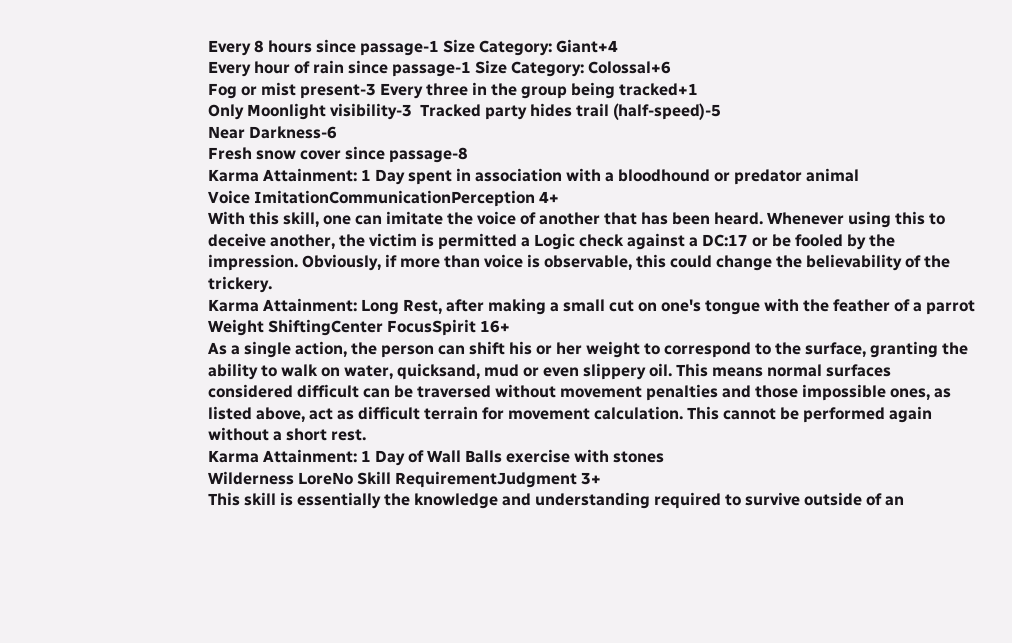Every 8 hours since passage-1 Size Category: Giant+4
Every hour of rain since passage-1 Size Category: Colossal+6
Fog or mist present-3 Every three in the group being tracked+1
Only Moonlight visibility-3  Tracked party hides trail (half-speed)-5
Near Darkness-6
Fresh snow cover since passage-8
Karma Attainment: 1 Day spent in association with a bloodhound or predator animal
Voice ImitationCommunicationPerception 4+
With this skill, one can imitate the voice of another that has been heard. Whenever using this to deceive another, the victim is permitted a Logic check against a DC:17 or be fooled by the impression. Obviously, if more than voice is observable, this could change the believability of the trickery.
Karma Attainment: Long Rest, after making a small cut on one's tongue with the feather of a parrot
Weight ShiftingCenter FocusSpirit 16+
As a single action, the person can shift his or her weight to correspond to the surface, granting the ability to walk on water, quicksand, mud or even slippery oil. This means normal surfaces considered difficult can be traversed without movement penalties and those impossible ones, as listed above, act as difficult terrain for movement calculation. This cannot be performed again without a short rest.
Karma Attainment: 1 Day of Wall Balls exercise with stones
Wilderness LoreNo Skill RequirementJudgment 3+
This skill is essentially the knowledge and understanding required to survive outside of an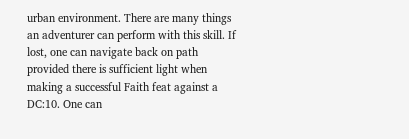urban environment. There are many things an adventurer can perform with this skill. If lost, one can navigate back on path provided there is sufficient light when making a successful Faith feat against a DC:10. One can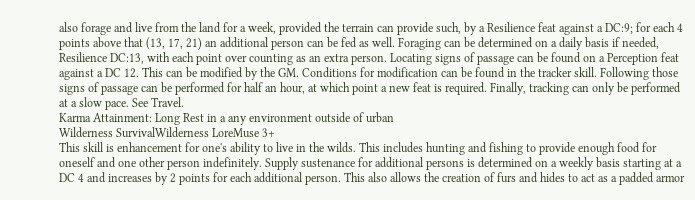also forage and live from the land for a week, provided the terrain can provide such, by a Resilience feat against a DC:9; for each 4 points above that (13, 17, 21) an additional person can be fed as well. Foraging can be determined on a daily basis if needed, Resilience DC:13, with each point over counting as an extra person. Locating signs of passage can be found on a Perception feat against a DC 12. This can be modified by the GM. Conditions for modification can be found in the tracker skill. Following those signs of passage can be performed for half an hour, at which point a new feat is required. Finally, tracking can only be performed at a slow pace. See Travel.
Karma Attainment: Long Rest in a any environment outside of urban
Wilderness SurvivalWilderness LoreMuse 3+
This skill is enhancement for one's ability to live in the wilds. This includes hunting and fishing to provide enough food for oneself and one other person indefinitely. Supply sustenance for additional persons is determined on a weekly basis starting at a DC 4 and increases by 2 points for each additional person. This also allows the creation of furs and hides to act as a padded armor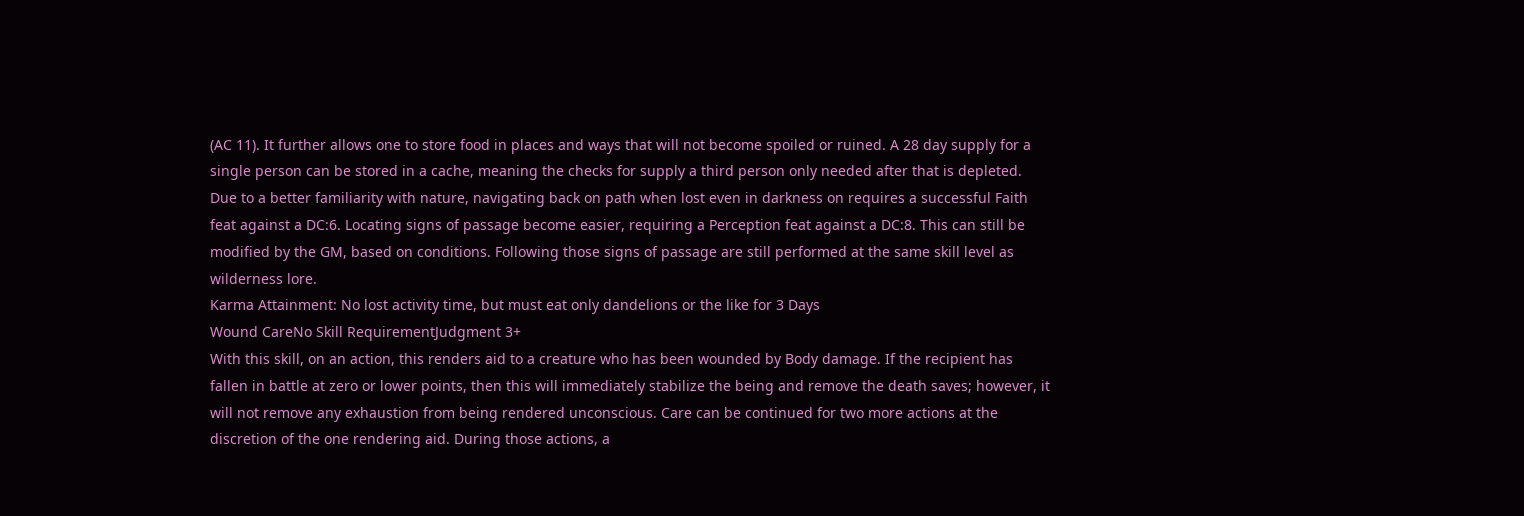(AC 11). It further allows one to store food in places and ways that will not become spoiled or ruined. A 28 day supply for a single person can be stored in a cache, meaning the checks for supply a third person only needed after that is depleted. Due to a better familiarity with nature, navigating back on path when lost even in darkness on requires a successful Faith feat against a DC:6. Locating signs of passage become easier, requiring a Perception feat against a DC:8. This can still be modified by the GM, based on conditions. Following those signs of passage are still performed at the same skill level as wilderness lore.
Karma Attainment: No lost activity time, but must eat only dandelions or the like for 3 Days
Wound CareNo Skill RequirementJudgment 3+
With this skill, on an action, this renders aid to a creature who has been wounded by Body damage. If the recipient has fallen in battle at zero or lower points, then this will immediately stabilize the being and remove the death saves; however, it will not remove any exhaustion from being rendered unconscious. Care can be continued for two more actions at the discretion of the one rendering aid. During those actions, a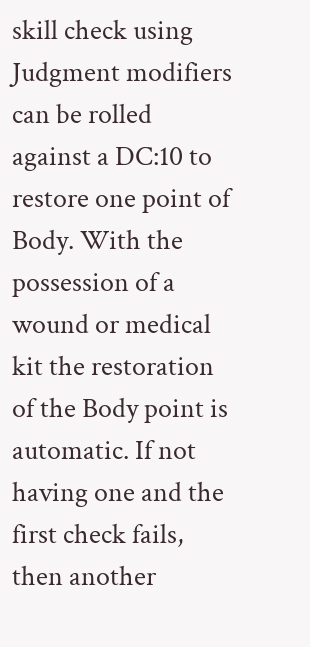skill check using Judgment modifiers can be rolled against a DC:10 to restore one point of Body. With the possession of a wound or medical kit the restoration of the Body point is automatic. If not having one and the first check fails, then another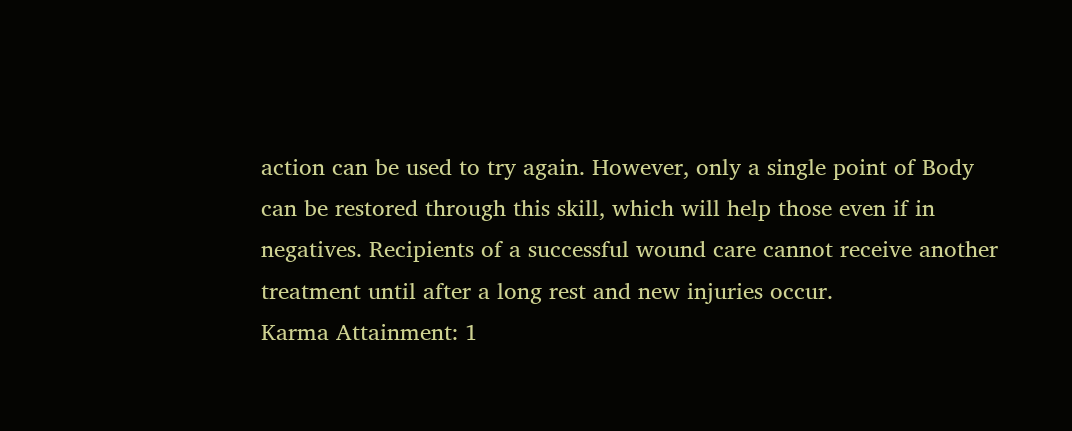action can be used to try again. However, only a single point of Body can be restored through this skill, which will help those even if in negatives. Recipients of a successful wound care cannot receive another treatment until after a long rest and new injuries occur.
Karma Attainment: 1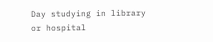Day studying in library or hospital